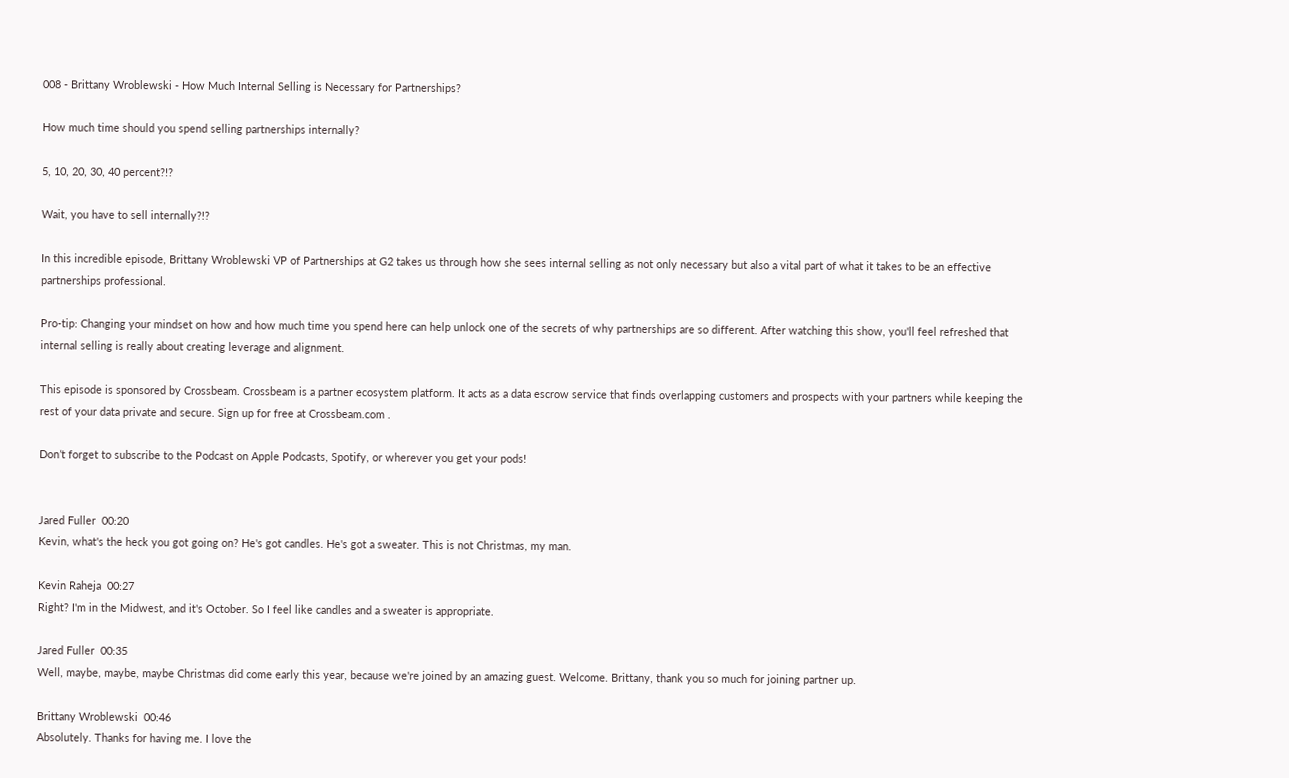008 - Brittany Wroblewski - How Much Internal Selling is Necessary for Partnerships?

How much time should you spend selling partnerships internally?

5, 10, 20, 30, 40 percent?!?

Wait, you have to sell internally?!?

In this incredible episode, Brittany Wroblewski VP of Partnerships at G2 takes us through how she sees internal selling as not only necessary but also a vital part of what it takes to be an effective partnerships professional.

Pro-tip: Changing your mindset on how and how much time you spend here can help unlock one of the secrets of why partnerships are so different. After watching this show, you'll feel refreshed that internal selling is really about creating leverage and alignment.

This episode is sponsored by Crossbeam. Crossbeam is a partner ecosystem platform. It acts as a data escrow service that finds overlapping customers and prospects with your partners while keeping the rest of your data private and secure. Sign up for free at Crossbeam.com .

Don’t forget to subscribe to the Podcast on Apple Podcasts, Spotify, or wherever you get your pods!


Jared Fuller  00:20
Kevin, what's the heck you got going on? He's got candles. He's got a sweater. This is not Christmas, my man.

Kevin Raheja  00:27
Right? I'm in the Midwest, and it's October. So I feel like candles and a sweater is appropriate.

Jared Fuller  00:35
Well, maybe, maybe, maybe Christmas did come early this year, because we're joined by an amazing guest. Welcome. Brittany, thank you so much for joining partner up.

Brittany Wroblewski  00:46
Absolutely. Thanks for having me. I love the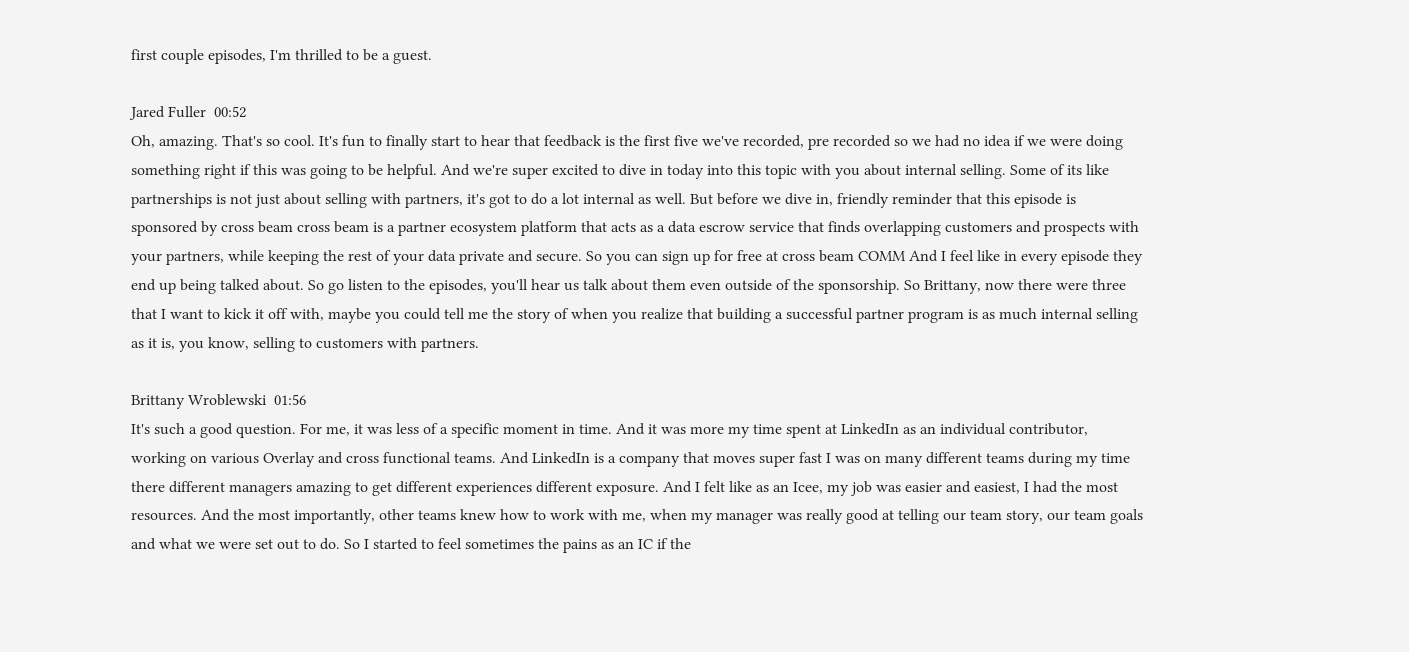first couple episodes, I'm thrilled to be a guest.

Jared Fuller  00:52
Oh, amazing. That's so cool. It's fun to finally start to hear that feedback is the first five we've recorded, pre recorded so we had no idea if we were doing something right if this was going to be helpful. And we're super excited to dive in today into this topic with you about internal selling. Some of its like partnerships is not just about selling with partners, it's got to do a lot internal as well. But before we dive in, friendly reminder that this episode is sponsored by cross beam cross beam is a partner ecosystem platform that acts as a data escrow service that finds overlapping customers and prospects with your partners, while keeping the rest of your data private and secure. So you can sign up for free at cross beam COMM And I feel like in every episode they end up being talked about. So go listen to the episodes, you'll hear us talk about them even outside of the sponsorship. So Brittany, now there were three that I want to kick it off with, maybe you could tell me the story of when you realize that building a successful partner program is as much internal selling as it is, you know, selling to customers with partners.

Brittany Wroblewski  01:56
It's such a good question. For me, it was less of a specific moment in time. And it was more my time spent at LinkedIn as an individual contributor, working on various Overlay and cross functional teams. And LinkedIn is a company that moves super fast I was on many different teams during my time there different managers amazing to get different experiences different exposure. And I felt like as an Icee, my job was easier and easiest, I had the most resources. And the most importantly, other teams knew how to work with me, when my manager was really good at telling our team story, our team goals and what we were set out to do. So I started to feel sometimes the pains as an IC if the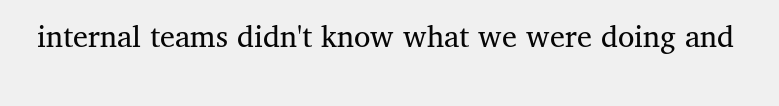internal teams didn't know what we were doing and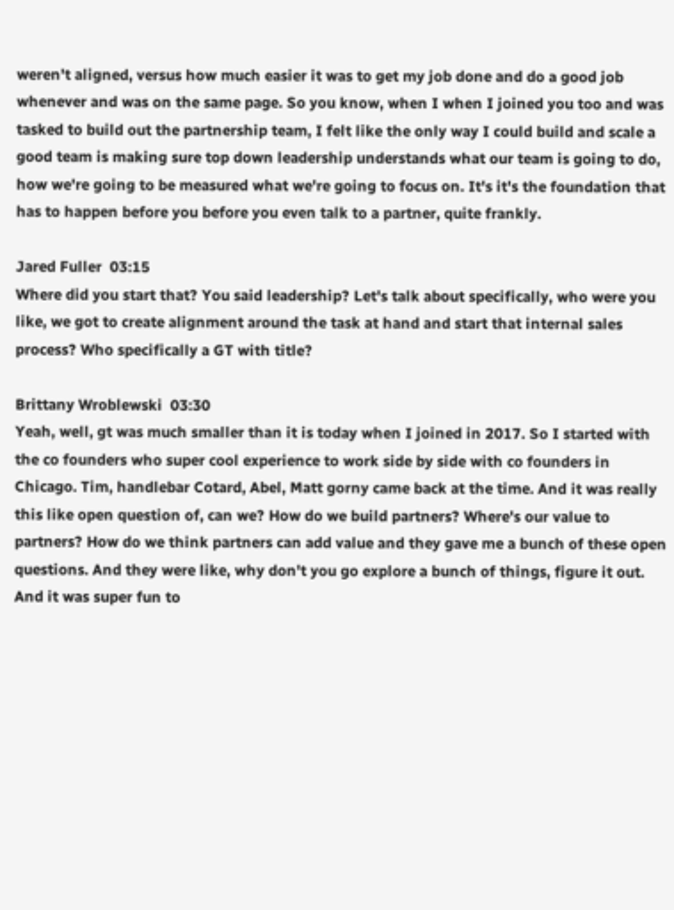weren't aligned, versus how much easier it was to get my job done and do a good job whenever and was on the same page. So you know, when I when I joined you too and was tasked to build out the partnership team, I felt like the only way I could build and scale a good team is making sure top down leadership understands what our team is going to do, how we're going to be measured what we're going to focus on. It's it's the foundation that has to happen before you before you even talk to a partner, quite frankly.

Jared Fuller  03:15
Where did you start that? You said leadership? Let's talk about specifically, who were you like, we got to create alignment around the task at hand and start that internal sales process? Who specifically a GT with title?

Brittany Wroblewski  03:30
Yeah, well, gt was much smaller than it is today when I joined in 2017. So I started with the co founders who super cool experience to work side by side with co founders in Chicago. Tim, handlebar Cotard, Abel, Matt gorny came back at the time. And it was really this like open question of, can we? How do we build partners? Where's our value to partners? How do we think partners can add value and they gave me a bunch of these open questions. And they were like, why don't you go explore a bunch of things, figure it out. And it was super fun to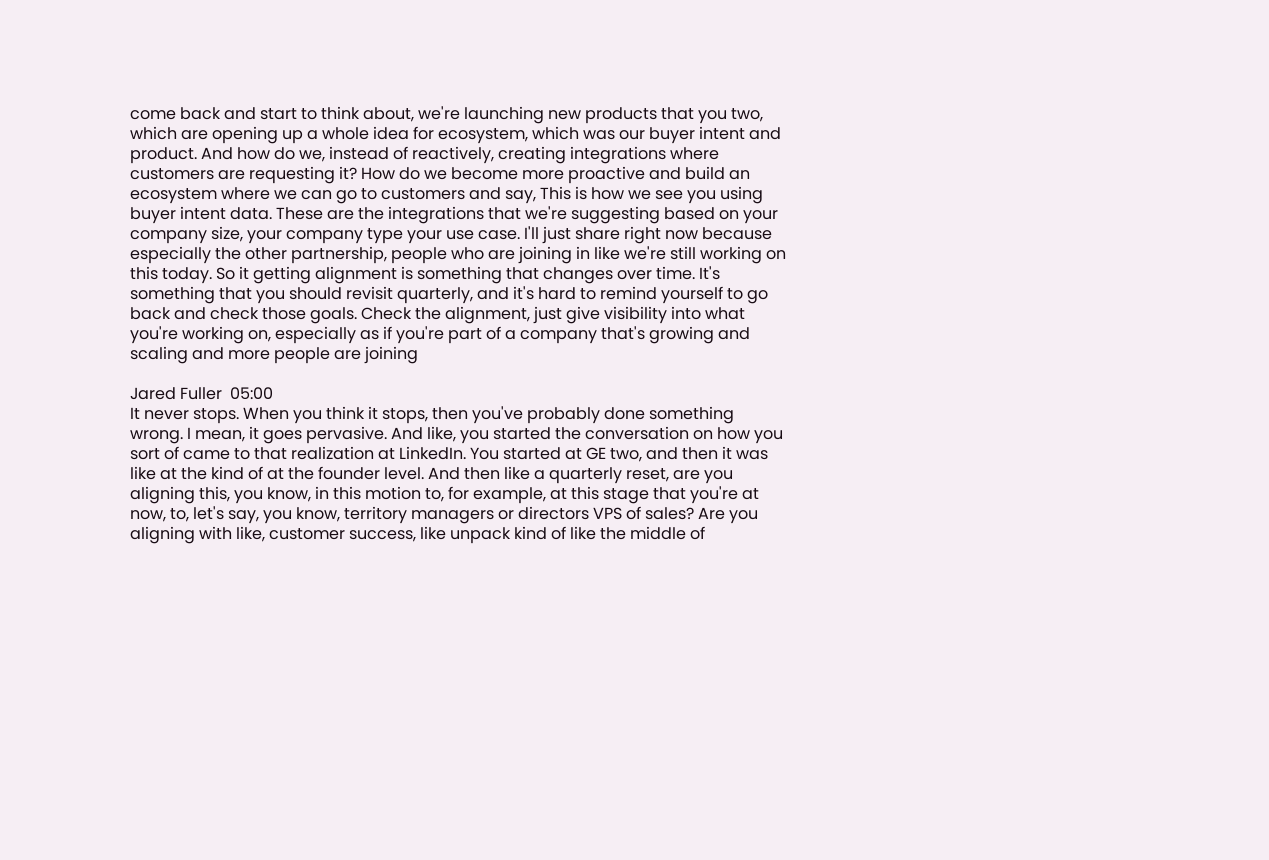come back and start to think about, we're launching new products that you two, which are opening up a whole idea for ecosystem, which was our buyer intent and product. And how do we, instead of reactively, creating integrations where customers are requesting it? How do we become more proactive and build an ecosystem where we can go to customers and say, This is how we see you using buyer intent data. These are the integrations that we're suggesting based on your company size, your company type your use case. I'll just share right now because especially the other partnership, people who are joining in like we're still working on this today. So it getting alignment is something that changes over time. It's something that you should revisit quarterly, and it's hard to remind yourself to go back and check those goals. Check the alignment, just give visibility into what you're working on, especially as if you're part of a company that's growing and scaling and more people are joining

Jared Fuller  05:00
It never stops. When you think it stops, then you've probably done something wrong. I mean, it goes pervasive. And like, you started the conversation on how you sort of came to that realization at LinkedIn. You started at GE two, and then it was like at the kind of at the founder level. And then like a quarterly reset, are you aligning this, you know, in this motion to, for example, at this stage that you're at now, to, let's say, you know, territory managers or directors VPS of sales? Are you aligning with like, customer success, like unpack kind of like the middle of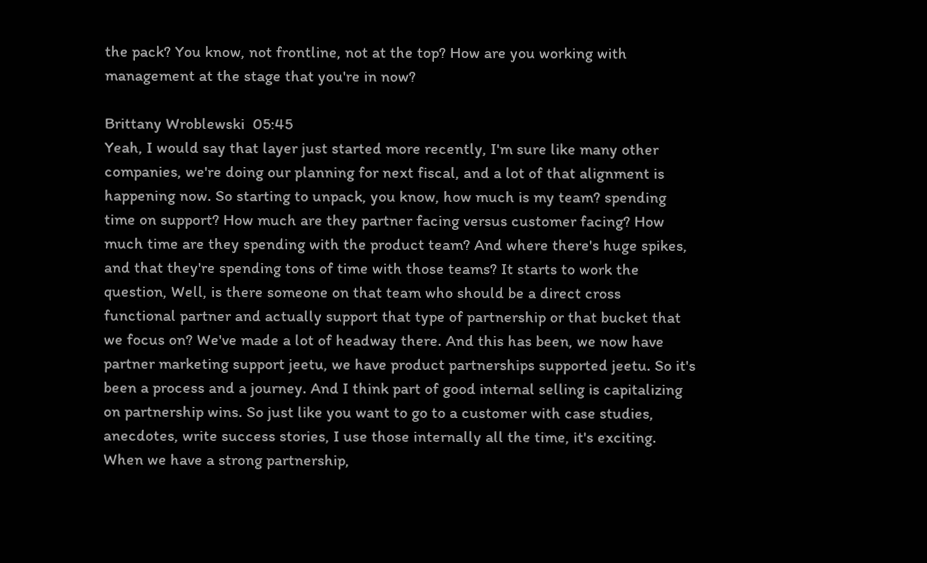the pack? You know, not frontline, not at the top? How are you working with management at the stage that you're in now?

Brittany Wroblewski  05:45
Yeah, I would say that layer just started more recently, I'm sure like many other companies, we're doing our planning for next fiscal, and a lot of that alignment is happening now. So starting to unpack, you know, how much is my team? spending time on support? How much are they partner facing versus customer facing? How much time are they spending with the product team? And where there's huge spikes, and that they're spending tons of time with those teams? It starts to work the question, Well, is there someone on that team who should be a direct cross functional partner and actually support that type of partnership or that bucket that we focus on? We've made a lot of headway there. And this has been, we now have partner marketing support jeetu, we have product partnerships supported jeetu. So it's been a process and a journey. And I think part of good internal selling is capitalizing on partnership wins. So just like you want to go to a customer with case studies, anecdotes, write success stories, I use those internally all the time, it's exciting. When we have a strong partnership,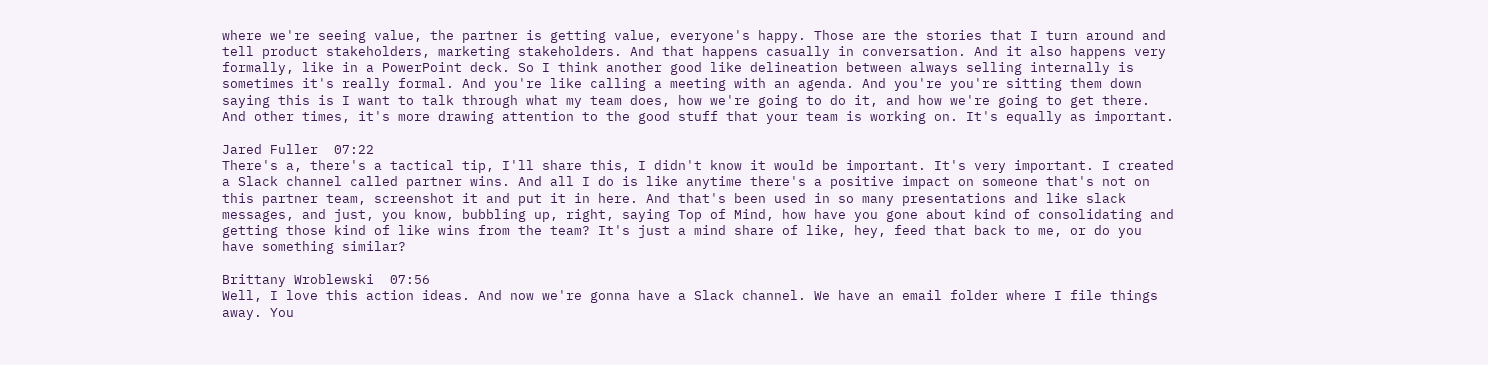where we're seeing value, the partner is getting value, everyone's happy. Those are the stories that I turn around and tell product stakeholders, marketing stakeholders. And that happens casually in conversation. And it also happens very formally, like in a PowerPoint deck. So I think another good like delineation between always selling internally is sometimes it's really formal. And you're like calling a meeting with an agenda. And you're you're sitting them down saying this is I want to talk through what my team does, how we're going to do it, and how we're going to get there. And other times, it's more drawing attention to the good stuff that your team is working on. It's equally as important.

Jared Fuller  07:22
There's a, there's a tactical tip, I'll share this, I didn't know it would be important. It's very important. I created a Slack channel called partner wins. And all I do is like anytime there's a positive impact on someone that's not on this partner team, screenshot it and put it in here. And that's been used in so many presentations and like slack messages, and just, you know, bubbling up, right, saying Top of Mind, how have you gone about kind of consolidating and getting those kind of like wins from the team? It's just a mind share of like, hey, feed that back to me, or do you have something similar?

Brittany Wroblewski  07:56
Well, I love this action ideas. And now we're gonna have a Slack channel. We have an email folder where I file things away. You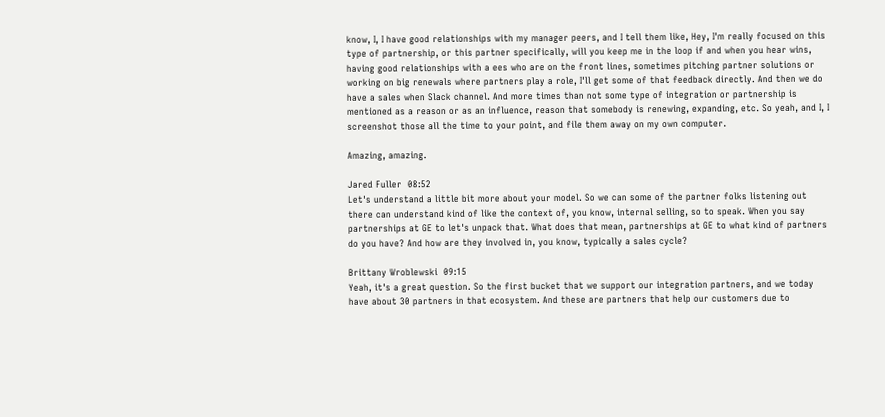know, I, I have good relationships with my manager peers, and I tell them like, Hey, I'm really focused on this type of partnership, or this partner specifically, will you keep me in the loop if and when you hear wins, having good relationships with a ees who are on the front lines, sometimes pitching partner solutions or working on big renewals where partners play a role, I'll get some of that feedback directly. And then we do have a sales when Slack channel. And more times than not some type of integration or partnership is mentioned as a reason or as an influence, reason that somebody is renewing, expanding, etc. So yeah, and I, I screenshot those all the time to your point, and file them away on my own computer.

Amazing, amazing.

Jared Fuller  08:52
Let's understand a little bit more about your model. So we can some of the partner folks listening out there can understand kind of like the context of, you know, internal selling, so to speak. When you say partnerships at GE to let's unpack that. What does that mean, partnerships at GE to what kind of partners do you have? And how are they involved in, you know, typically a sales cycle?

Brittany Wroblewski  09:15
Yeah, it's a great question. So the first bucket that we support our integration partners, and we today have about 30 partners in that ecosystem. And these are partners that help our customers due to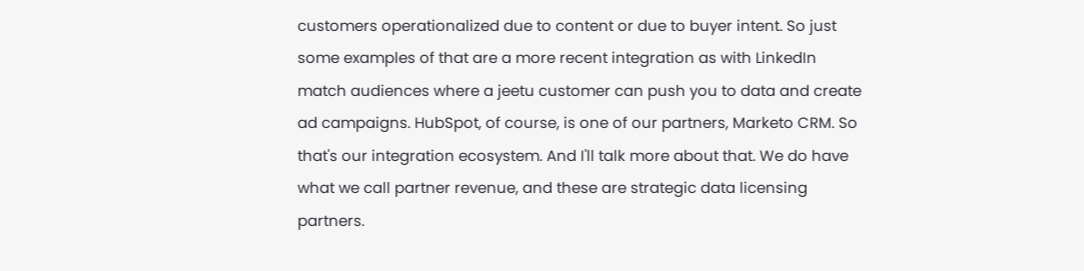customers operationalized due to content or due to buyer intent. So just some examples of that are a more recent integration as with LinkedIn match audiences where a jeetu customer can push you to data and create ad campaigns. HubSpot, of course, is one of our partners, Marketo CRM. So that's our integration ecosystem. And I'll talk more about that. We do have what we call partner revenue, and these are strategic data licensing partners.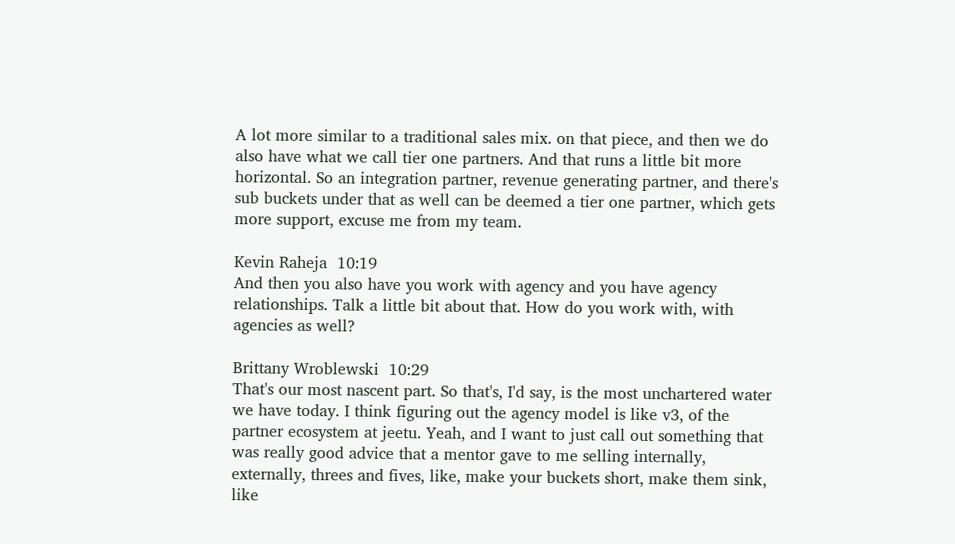A lot more similar to a traditional sales mix. on that piece, and then we do also have what we call tier one partners. And that runs a little bit more horizontal. So an integration partner, revenue generating partner, and there's sub buckets under that as well can be deemed a tier one partner, which gets more support, excuse me from my team.

Kevin Raheja  10:19
And then you also have you work with agency and you have agency relationships. Talk a little bit about that. How do you work with, with agencies as well?

Brittany Wroblewski  10:29
That's our most nascent part. So that's, I'd say, is the most unchartered water we have today. I think figuring out the agency model is like v3, of the partner ecosystem at jeetu. Yeah, and I want to just call out something that was really good advice that a mentor gave to me selling internally, externally, threes and fives, like, make your buckets short, make them sink, like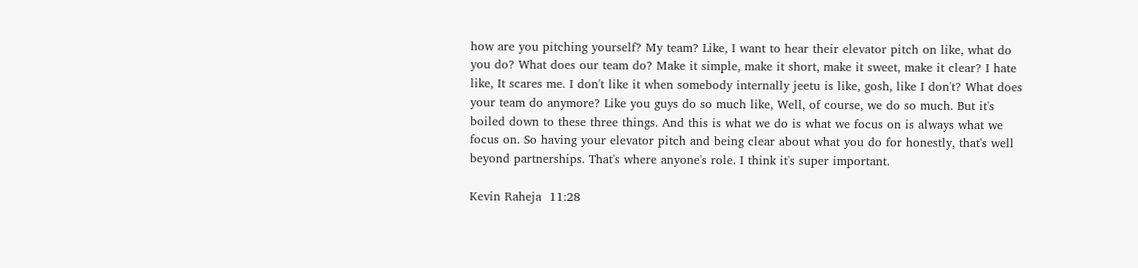how are you pitching yourself? My team? Like, I want to hear their elevator pitch on like, what do you do? What does our team do? Make it simple, make it short, make it sweet, make it clear? I hate like, It scares me. I don't like it when somebody internally jeetu is like, gosh, like I don't? What does your team do anymore? Like you guys do so much like, Well, of course, we do so much. But it's boiled down to these three things. And this is what we do is what we focus on is always what we focus on. So having your elevator pitch and being clear about what you do for honestly, that's well beyond partnerships. That's where anyone's role. I think it's super important.

Kevin Raheja  11:28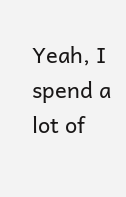Yeah, I spend a lot of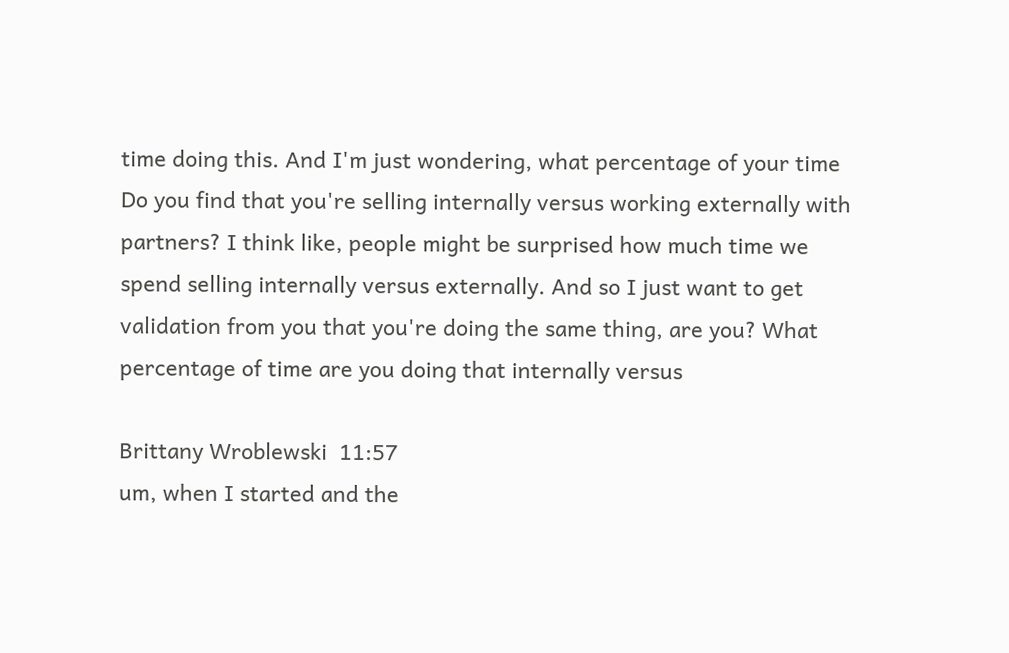time doing this. And I'm just wondering, what percentage of your time Do you find that you're selling internally versus working externally with partners? I think like, people might be surprised how much time we spend selling internally versus externally. And so I just want to get validation from you that you're doing the same thing, are you? What percentage of time are you doing that internally versus

Brittany Wroblewski  11:57
um, when I started and the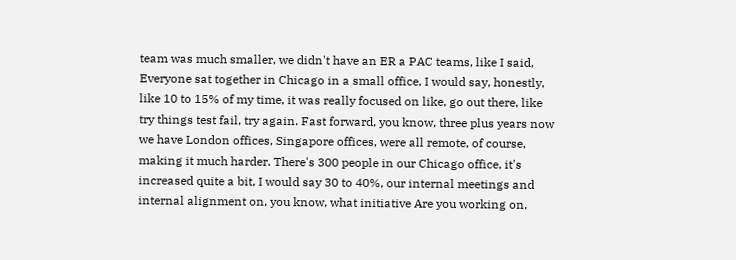team was much smaller, we didn't have an ER a PAC teams, like I said, Everyone sat together in Chicago in a small office, I would say, honestly, like 10 to 15% of my time, it was really focused on like, go out there, like try things test fail, try again. Fast forward, you know, three plus years now we have London offices, Singapore offices, were all remote, of course, making it much harder. There's 300 people in our Chicago office, it's increased quite a bit, I would say 30 to 40%, our internal meetings and internal alignment on, you know, what initiative Are you working on,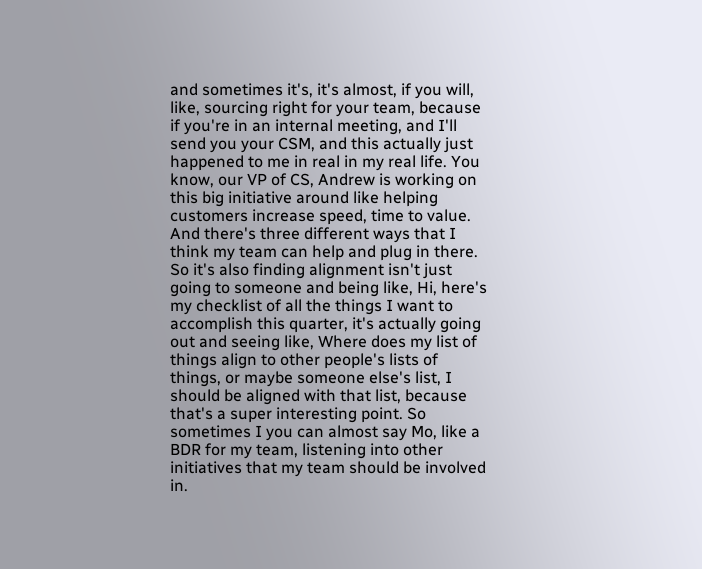and sometimes it's, it's almost, if you will, like, sourcing right for your team, because if you're in an internal meeting, and I'll send you your CSM, and this actually just happened to me in real in my real life. You know, our VP of CS, Andrew is working on this big initiative around like helping customers increase speed, time to value. And there's three different ways that I think my team can help and plug in there. So it's also finding alignment isn't just going to someone and being like, Hi, here's my checklist of all the things I want to accomplish this quarter, it's actually going out and seeing like, Where does my list of things align to other people's lists of things, or maybe someone else's list, I should be aligned with that list, because that's a super interesting point. So sometimes I you can almost say Mo, like a BDR for my team, listening into other initiatives that my team should be involved in.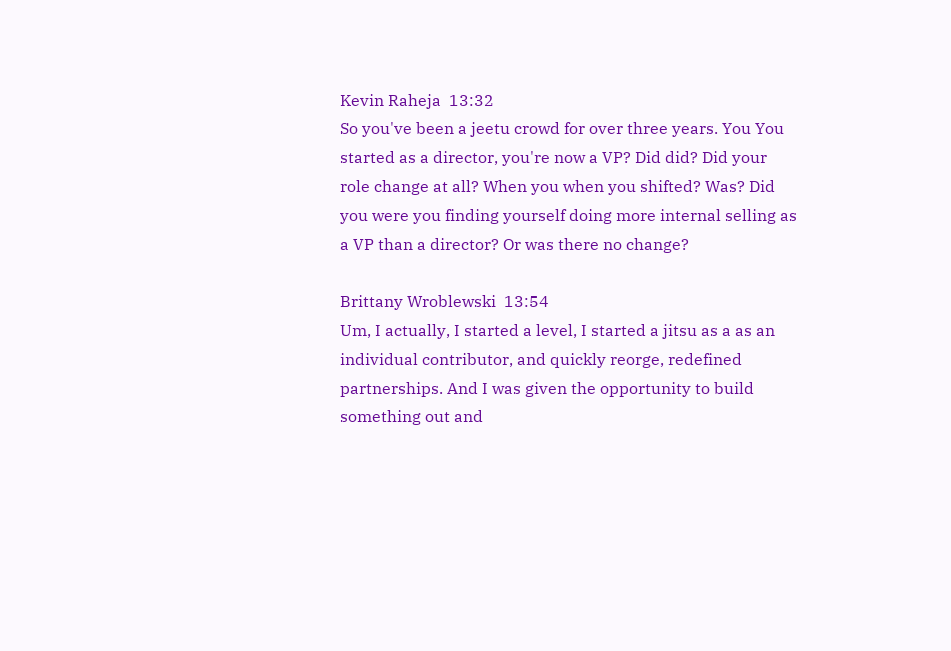Kevin Raheja  13:32
So you've been a jeetu crowd for over three years. You You started as a director, you're now a VP? Did did? Did your role change at all? When you when you shifted? Was? Did you were you finding yourself doing more internal selling as a VP than a director? Or was there no change?

Brittany Wroblewski  13:54
Um, I actually, I started a level, I started a jitsu as a as an individual contributor, and quickly reorge, redefined partnerships. And I was given the opportunity to build something out and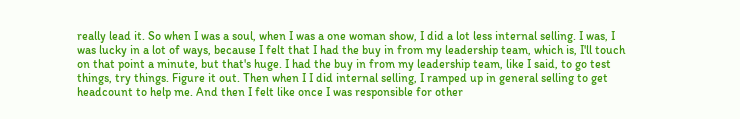really lead it. So when I was a soul, when I was a one woman show, I did a lot less internal selling. I was, I was lucky in a lot of ways, because I felt that I had the buy in from my leadership team, which is, I'll touch on that point a minute, but that's huge. I had the buy in from my leadership team, like I said, to go test things, try things. Figure it out. Then when I I did internal selling, I ramped up in general selling to get headcount to help me. And then I felt like once I was responsible for other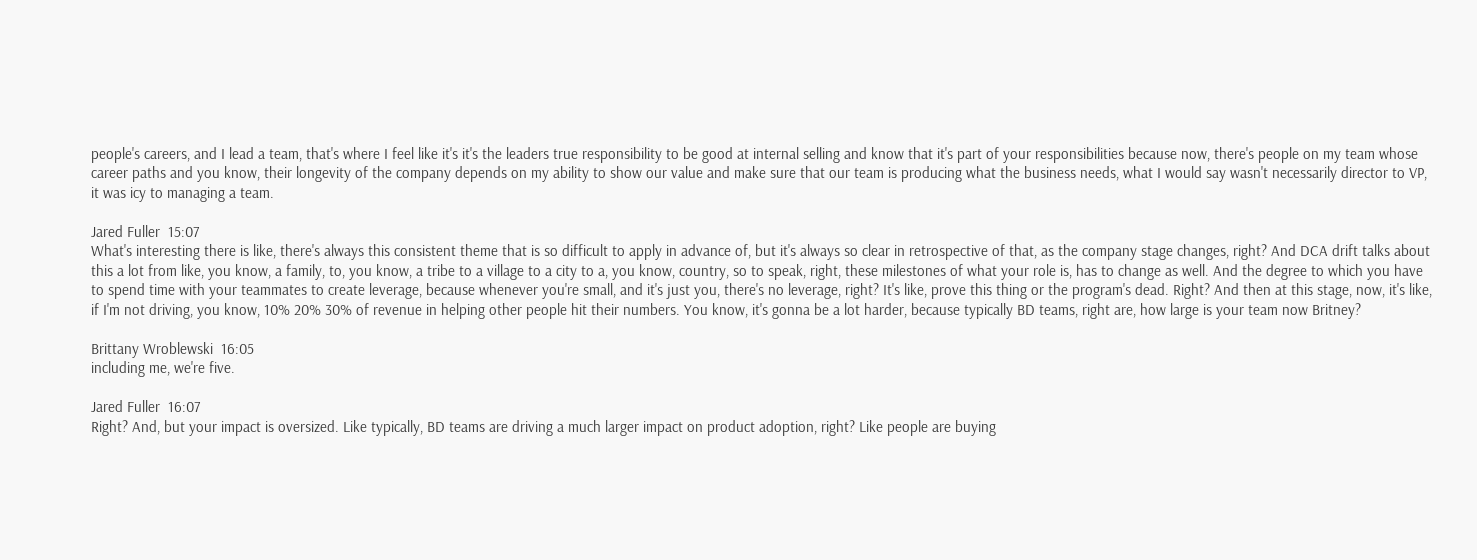people's careers, and I lead a team, that's where I feel like it's it's the leaders true responsibility to be good at internal selling and know that it's part of your responsibilities because now, there's people on my team whose career paths and you know, their longevity of the company depends on my ability to show our value and make sure that our team is producing what the business needs, what I would say wasn't necessarily director to VP, it was icy to managing a team.

Jared Fuller  15:07
What's interesting there is like, there's always this consistent theme that is so difficult to apply in advance of, but it's always so clear in retrospective of that, as the company stage changes, right? And DCA drift talks about this a lot from like, you know, a family, to, you know, a tribe to a village to a city to a, you know, country, so to speak, right, these milestones of what your role is, has to change as well. And the degree to which you have to spend time with your teammates to create leverage, because whenever you're small, and it's just you, there's no leverage, right? It's like, prove this thing or the program's dead. Right? And then at this stage, now, it's like, if I'm not driving, you know, 10% 20% 30% of revenue in helping other people hit their numbers. You know, it's gonna be a lot harder, because typically BD teams, right are, how large is your team now Britney?

Brittany Wroblewski  16:05
including me, we're five.

Jared Fuller  16:07
Right? And, but your impact is oversized. Like typically, BD teams are driving a much larger impact on product adoption, right? Like people are buying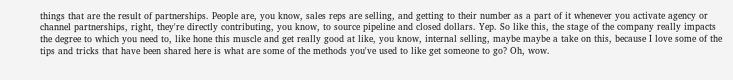things that are the result of partnerships. People are, you know, sales reps are selling, and getting to their number as a part of it whenever you activate agency or channel partnerships, right, they're directly contributing, you know, to source pipeline and closed dollars. Yep. So like this, the stage of the company really impacts the degree to which you need to, like hone this muscle and get really good at like, you know, internal selling, maybe maybe a take on this, because I love some of the tips and tricks that have been shared here is what are some of the methods you've used to like get someone to go? Oh, wow.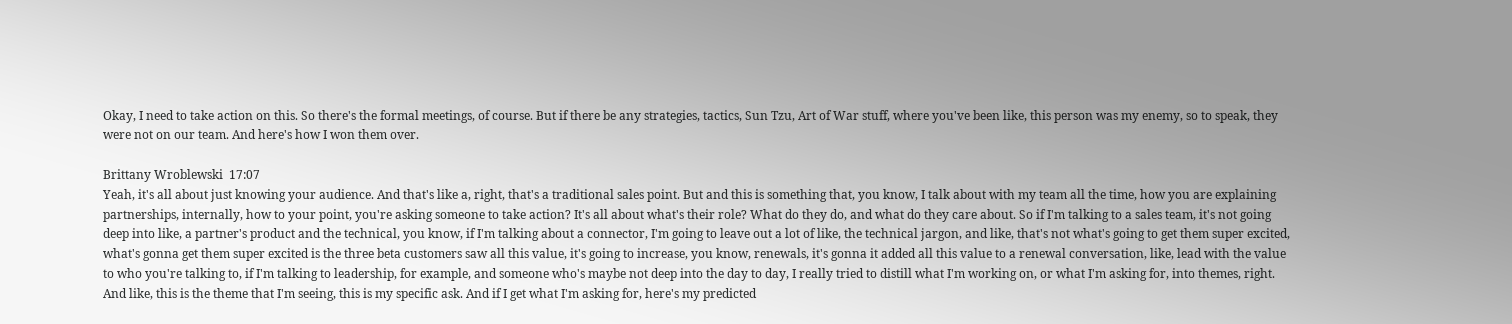Okay, I need to take action on this. So there's the formal meetings, of course. But if there be any strategies, tactics, Sun Tzu, Art of War stuff, where you've been like, this person was my enemy, so to speak, they were not on our team. And here's how I won them over.

Brittany Wroblewski  17:07
Yeah, it's all about just knowing your audience. And that's like a, right, that's a traditional sales point. But and this is something that, you know, I talk about with my team all the time, how you are explaining partnerships, internally, how to your point, you're asking someone to take action? It's all about what's their role? What do they do, and what do they care about. So if I'm talking to a sales team, it's not going deep into like, a partner's product and the technical, you know, if I'm talking about a connector, I'm going to leave out a lot of like, the technical jargon, and like, that's not what's going to get them super excited, what's gonna get them super excited is the three beta customers saw all this value, it's going to increase, you know, renewals, it's gonna it added all this value to a renewal conversation, like, lead with the value to who you're talking to, if I'm talking to leadership, for example, and someone who's maybe not deep into the day to day, I really tried to distill what I'm working on, or what I'm asking for, into themes, right. And like, this is the theme that I'm seeing, this is my specific ask. And if I get what I'm asking for, here's my predicted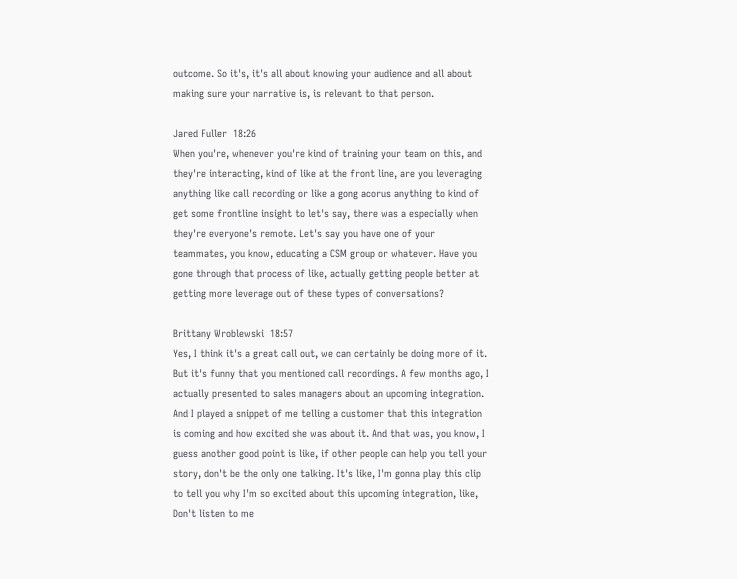outcome. So it's, it's all about knowing your audience and all about making sure your narrative is, is relevant to that person.

Jared Fuller  18:26
When you're, whenever you're kind of training your team on this, and they're interacting, kind of like at the front line, are you leveraging anything like call recording or like a gong acorus anything to kind of get some frontline insight to let's say, there was a especially when they're everyone's remote. Let's say you have one of your teammates, you know, educating a CSM group or whatever. Have you gone through that process of like, actually getting people better at getting more leverage out of these types of conversations?

Brittany Wroblewski  18:57
Yes, I think it's a great call out, we can certainly be doing more of it. But it's funny that you mentioned call recordings. A few months ago, I actually presented to sales managers about an upcoming integration. And I played a snippet of me telling a customer that this integration is coming and how excited she was about it. And that was, you know, I guess another good point is like, if other people can help you tell your story, don't be the only one talking. It's like, I'm gonna play this clip to tell you why I'm so excited about this upcoming integration, like, Don't listen to me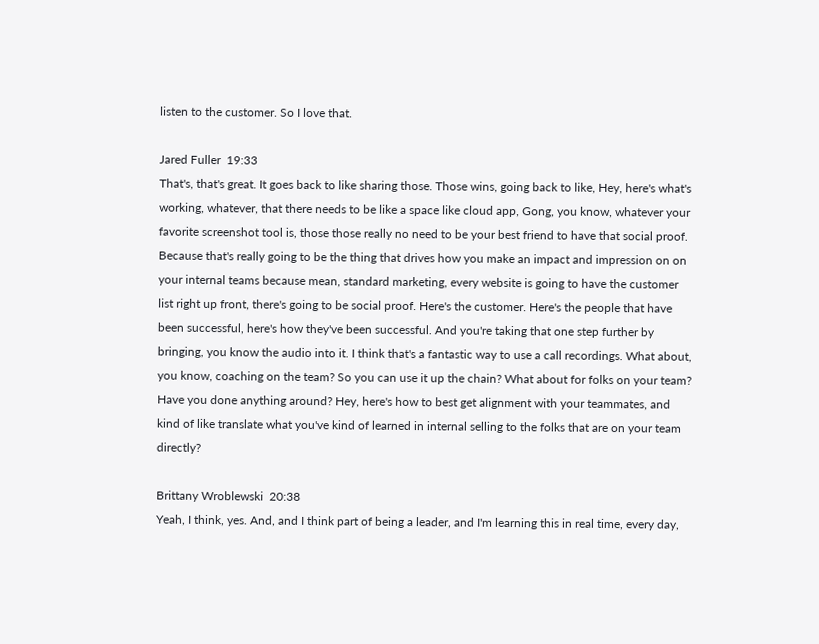listen to the customer. So I love that.

Jared Fuller  19:33
That's, that's great. It goes back to like sharing those. Those wins, going back to like, Hey, here's what's working, whatever, that there needs to be like a space like cloud app, Gong, you know, whatever your favorite screenshot tool is, those those really no need to be your best friend to have that social proof. Because that's really going to be the thing that drives how you make an impact and impression on on your internal teams because mean, standard marketing, every website is going to have the customer list right up front, there's going to be social proof. Here's the customer. Here's the people that have been successful, here's how they've been successful. And you're taking that one step further by bringing, you know the audio into it. I think that's a fantastic way to use a call recordings. What about, you know, coaching on the team? So you can use it up the chain? What about for folks on your team? Have you done anything around? Hey, here's how to best get alignment with your teammates, and kind of like translate what you've kind of learned in internal selling to the folks that are on your team directly?

Brittany Wroblewski  20:38
Yeah, I think, yes. And, and I think part of being a leader, and I'm learning this in real time, every day,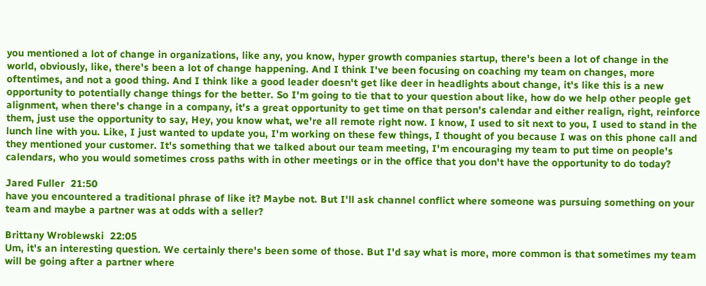you mentioned a lot of change in organizations, like any, you know, hyper growth companies startup, there's been a lot of change in the world, obviously, like, there's been a lot of change happening. And I think I've been focusing on coaching my team on changes, more oftentimes, and not a good thing. And I think like a good leader doesn't get like deer in headlights about change, it's like this is a new opportunity to potentially change things for the better. So I'm going to tie that to your question about like, how do we help other people get alignment, when there's change in a company, it's a great opportunity to get time on that person's calendar and either realign, right, reinforce them, just use the opportunity to say, Hey, you know what, we're all remote right now. I know, I used to sit next to you, I used to stand in the lunch line with you. Like, I just wanted to update you, I'm working on these few things, I thought of you because I was on this phone call and they mentioned your customer. It's something that we talked about our team meeting, I'm encouraging my team to put time on people's calendars, who you would sometimes cross paths with in other meetings or in the office that you don't have the opportunity to do today?

Jared Fuller  21:50
have you encountered a traditional phrase of like it? Maybe not. But I'll ask channel conflict where someone was pursuing something on your team and maybe a partner was at odds with a seller?

Brittany Wroblewski  22:05
Um, it's an interesting question. We certainly there's been some of those. But I'd say what is more, more common is that sometimes my team will be going after a partner where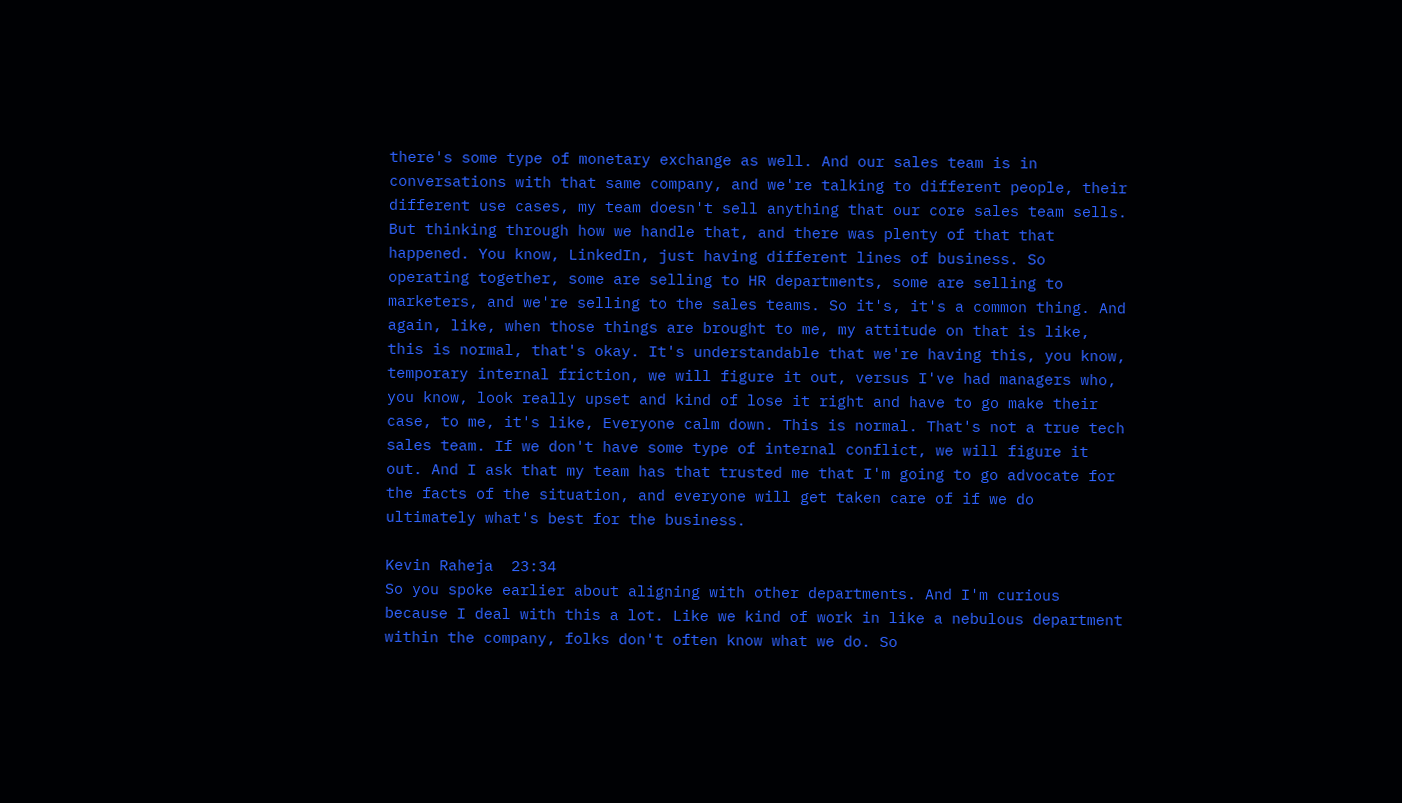there's some type of monetary exchange as well. And our sales team is in conversations with that same company, and we're talking to different people, their different use cases, my team doesn't sell anything that our core sales team sells. But thinking through how we handle that, and there was plenty of that that happened. You know, LinkedIn, just having different lines of business. So operating together, some are selling to HR departments, some are selling to marketers, and we're selling to the sales teams. So it's, it's a common thing. And again, like, when those things are brought to me, my attitude on that is like, this is normal, that's okay. It's understandable that we're having this, you know, temporary internal friction, we will figure it out, versus I've had managers who, you know, look really upset and kind of lose it right and have to go make their case, to me, it's like, Everyone calm down. This is normal. That's not a true tech sales team. If we don't have some type of internal conflict, we will figure it out. And I ask that my team has that trusted me that I'm going to go advocate for the facts of the situation, and everyone will get taken care of if we do ultimately what's best for the business.

Kevin Raheja  23:34
So you spoke earlier about aligning with other departments. And I'm curious because I deal with this a lot. Like we kind of work in like a nebulous department within the company, folks don't often know what we do. So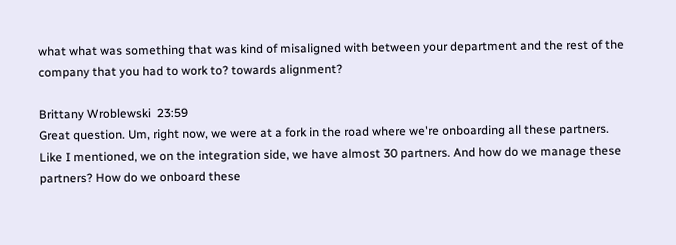what what was something that was kind of misaligned with between your department and the rest of the company that you had to work to? towards alignment?

Brittany Wroblewski  23:59
Great question. Um, right now, we were at a fork in the road where we're onboarding all these partners. Like I mentioned, we on the integration side, we have almost 30 partners. And how do we manage these partners? How do we onboard these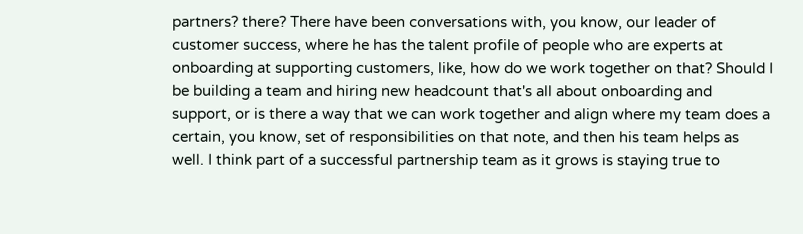partners? there? There have been conversations with, you know, our leader of customer success, where he has the talent profile of people who are experts at onboarding at supporting customers, like, how do we work together on that? Should I be building a team and hiring new headcount that's all about onboarding and support, or is there a way that we can work together and align where my team does a certain, you know, set of responsibilities on that note, and then his team helps as well. I think part of a successful partnership team as it grows is staying true to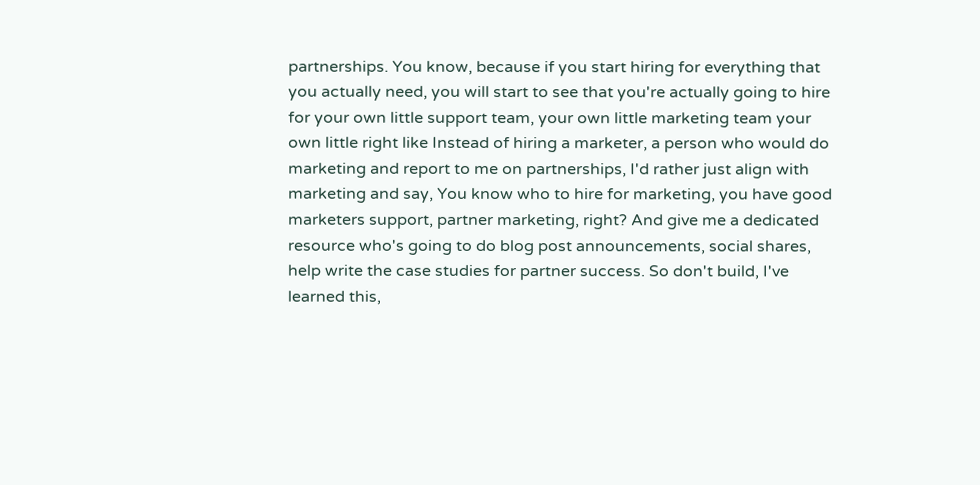partnerships. You know, because if you start hiring for everything that you actually need, you will start to see that you're actually going to hire for your own little support team, your own little marketing team your own little right like Instead of hiring a marketer, a person who would do marketing and report to me on partnerships, I'd rather just align with marketing and say, You know who to hire for marketing, you have good marketers support, partner marketing, right? And give me a dedicated resource who's going to do blog post announcements, social shares, help write the case studies for partner success. So don't build, I've learned this,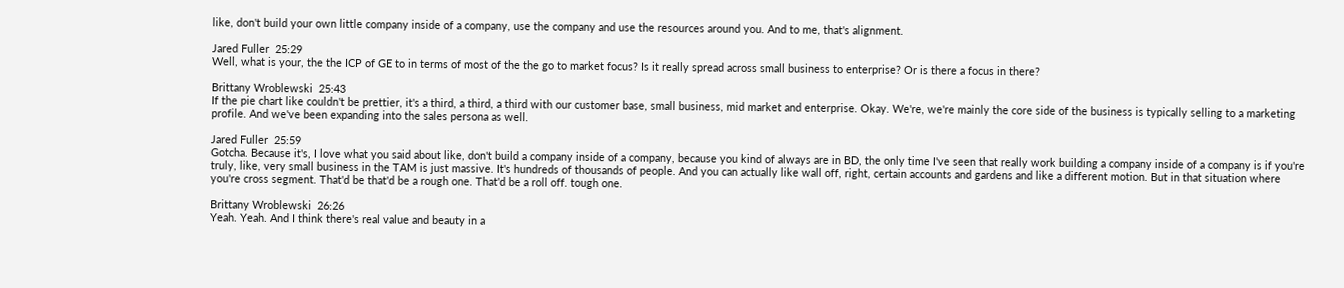like, don't build your own little company inside of a company, use the company and use the resources around you. And to me, that's alignment.

Jared Fuller  25:29
Well, what is your, the the ICP of GE to in terms of most of the the go to market focus? Is it really spread across small business to enterprise? Or is there a focus in there?

Brittany Wroblewski  25:43
If the pie chart like couldn't be prettier, it's a third, a third, a third with our customer base, small business, mid market and enterprise. Okay. We're, we're mainly the core side of the business is typically selling to a marketing profile. And we've been expanding into the sales persona as well.

Jared Fuller  25:59
Gotcha. Because it's, I love what you said about like, don't build a company inside of a company, because you kind of always are in BD, the only time I've seen that really work building a company inside of a company is if you're truly, like, very small business in the TAM is just massive. It's hundreds of thousands of people. And you can actually like wall off, right, certain accounts and gardens and like a different motion. But in that situation where you're cross segment. That'd be that'd be a rough one. That'd be a roll off. tough one.

Brittany Wroblewski  26:26
Yeah. Yeah. And I think there's real value and beauty in a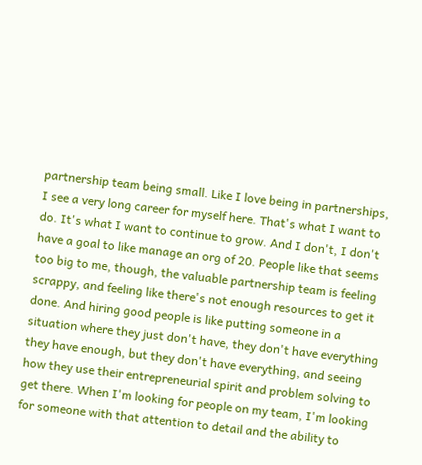partnership team being small. Like I love being in partnerships, I see a very long career for myself here. That's what I want to do. It's what I want to continue to grow. And I don't, I don't have a goal to like manage an org of 20. People like that seems too big to me, though, the valuable partnership team is feeling scrappy, and feeling like there's not enough resources to get it done. And hiring good people is like putting someone in a situation where they just don't have, they don't have everything they have enough, but they don't have everything, and seeing how they use their entrepreneurial spirit and problem solving to get there. When I'm looking for people on my team, I'm looking for someone with that attention to detail and the ability to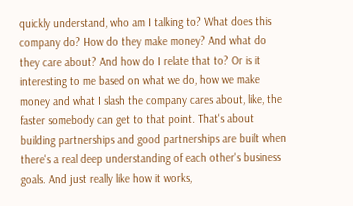quickly understand, who am I talking to? What does this company do? How do they make money? And what do they care about? And how do I relate that to? Or is it interesting to me based on what we do, how we make money and what I slash the company cares about, like, the faster somebody can get to that point. That's about building partnerships and good partnerships are built when there's a real deep understanding of each other's business goals. And just really like how it works,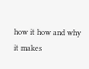how it how and why it makes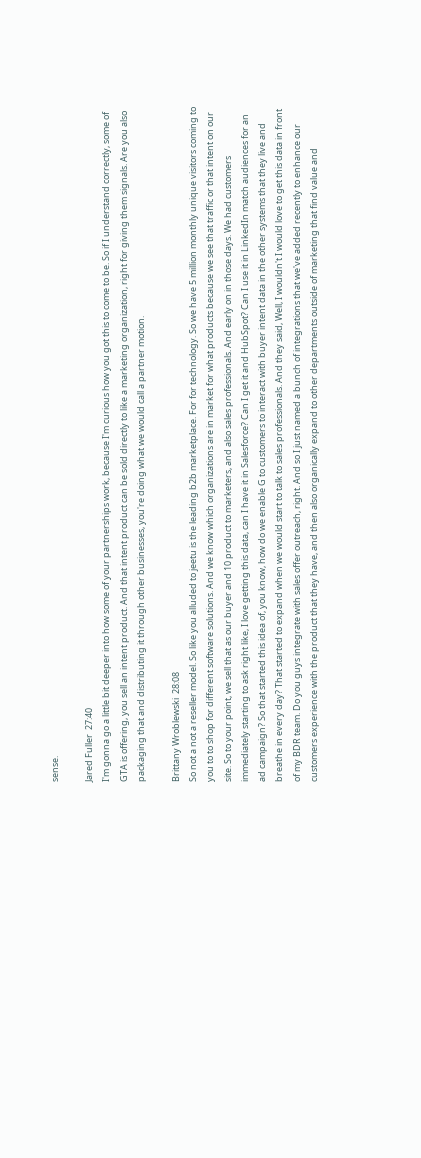sense.

Jared Fuller  27:40
I'm gonna go a little bit deeper into how some of your partnerships work, because I'm curious how you got this to come to be. So if I understand correctly, some of GTA is offering, you sell an intent product. And that intent product can be sold directly to like a marketing organization, right for giving them signals. Are you also packaging that and distributing it through other businesses, you're doing what we would call a partner motion.

Brittany Wroblewski  28:08
So not a not a reseller model. So like you alluded to jeetu is the leading b2b marketplace. For for technology. So we have 5 million monthly unique visitors coming to you to to shop for different software solutions. And we know which organizations are in market for what products because we see that traffic or that intent on our site. So to your point, we sell that as our buyer and 10 product to marketers, and also sales professionals. And early on in those days. We had customers immediately starting to ask right like, I love getting this data, can I have it in Salesforce? Can I get it and HubSpot? Can I use it in LinkedIn match audiences for an ad campaign? So that started this idea of, you know, how do we enable G to customers to interact with buyer intent data in the other systems that they live and breathe in every day? That started to expand when we would start to talk to sales professionals. And they said, Well, I wouldn't I would love to get this data in front of my BDR team. Do you guys integrate with sales offer outreach, right. And so I just named a bunch of integrations that we've added recently to enhance our customers experience with the product that they have, and then also organically expand to other departments outside of marketing that find value and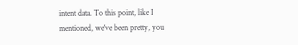intent data. To this point, like I mentioned, we've been pretty, you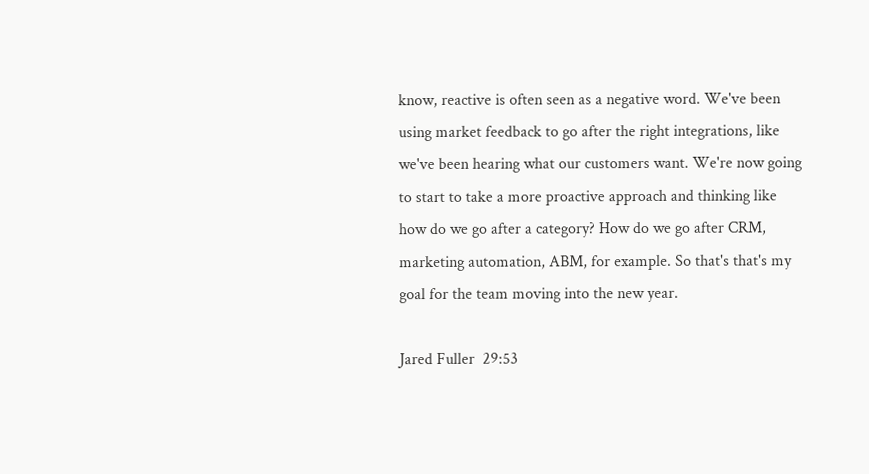know, reactive is often seen as a negative word. We've been using market feedback to go after the right integrations, like we've been hearing what our customers want. We're now going to start to take a more proactive approach and thinking like how do we go after a category? How do we go after CRM, marketing automation, ABM, for example. So that's that's my goal for the team moving into the new year.

Jared Fuller  29:53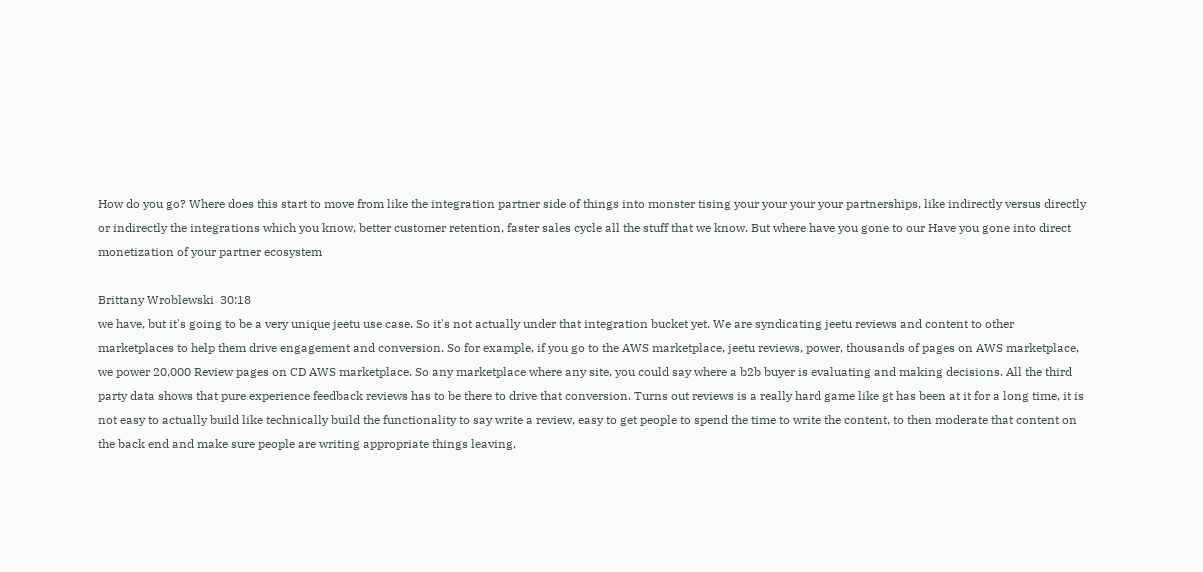How do you go? Where does this start to move from like the integration partner side of things into monster tising your your your your partnerships, like indirectly versus directly or indirectly the integrations which you know, better customer retention, faster sales cycle all the stuff that we know. But where have you gone to our Have you gone into direct monetization of your partner ecosystem

Brittany Wroblewski  30:18
we have, but it's going to be a very unique jeetu use case. So it's not actually under that integration bucket yet. We are syndicating jeetu reviews and content to other marketplaces to help them drive engagement and conversion. So for example, if you go to the AWS marketplace, jeetu reviews, power, thousands of pages on AWS marketplace, we power 20,000 Review pages on CD AWS marketplace. So any marketplace where any site, you could say where a b2b buyer is evaluating and making decisions. All the third party data shows that pure experience feedback reviews has to be there to drive that conversion. Turns out reviews is a really hard game like gt has been at it for a long time, it is not easy to actually build like technically build the functionality to say write a review, easy to get people to spend the time to write the content, to then moderate that content on the back end and make sure people are writing appropriate things leaving,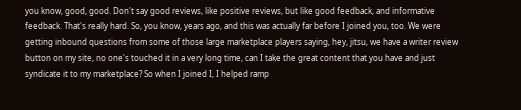you know, good, good. Don't say good reviews, like positive reviews, but like good feedback, and informative feedback. That's really hard. So, you know, years ago, and this was actually far before I joined you, too. We were getting inbound questions from some of those large marketplace players saying, hey, jitsu, we have a writer review button on my site, no one's touched it in a very long time, can I take the great content that you have and just syndicate it to my marketplace? So when I joined I, I helped ramp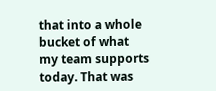that into a whole bucket of what my team supports today. That was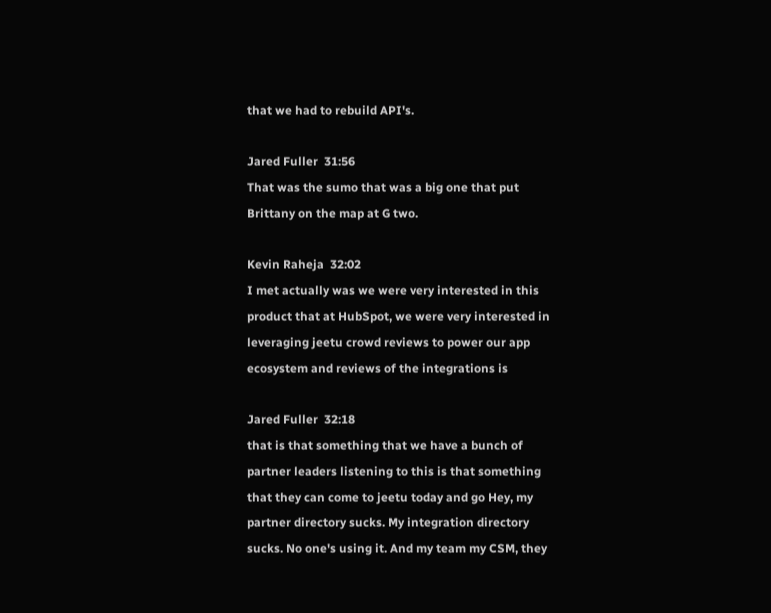that we had to rebuild API's.

Jared Fuller  31:56
That was the sumo that was a big one that put Brittany on the map at G two.

Kevin Raheja  32:02
I met actually was we were very interested in this product that at HubSpot, we were very interested in leveraging jeetu crowd reviews to power our app ecosystem and reviews of the integrations is

Jared Fuller  32:18
that is that something that we have a bunch of partner leaders listening to this is that something that they can come to jeetu today and go Hey, my partner directory sucks. My integration directory sucks. No one's using it. And my team my CSM, they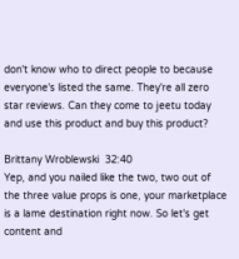don't know who to direct people to because everyone's listed the same. They're all zero star reviews. Can they come to jeetu today and use this product and buy this product?

Brittany Wroblewski  32:40
Yep, and you nailed like the two, two out of the three value props is one, your marketplace is a lame destination right now. So let's get content and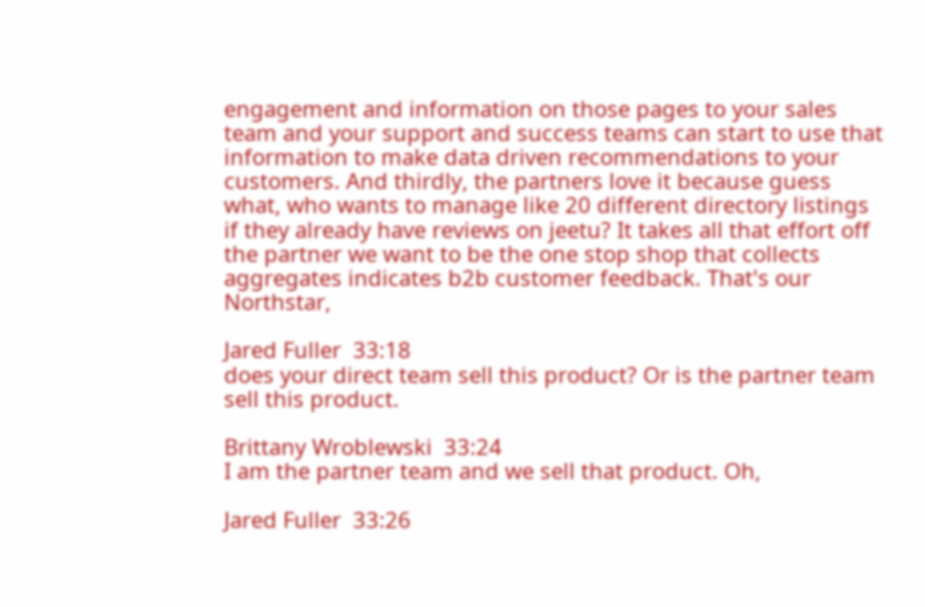engagement and information on those pages to your sales team and your support and success teams can start to use that information to make data driven recommendations to your customers. And thirdly, the partners love it because guess what, who wants to manage like 20 different directory listings if they already have reviews on jeetu? It takes all that effort off the partner we want to be the one stop shop that collects aggregates indicates b2b customer feedback. That's our Northstar,

Jared Fuller  33:18
does your direct team sell this product? Or is the partner team sell this product.

Brittany Wroblewski  33:24
I am the partner team and we sell that product. Oh,

Jared Fuller  33:26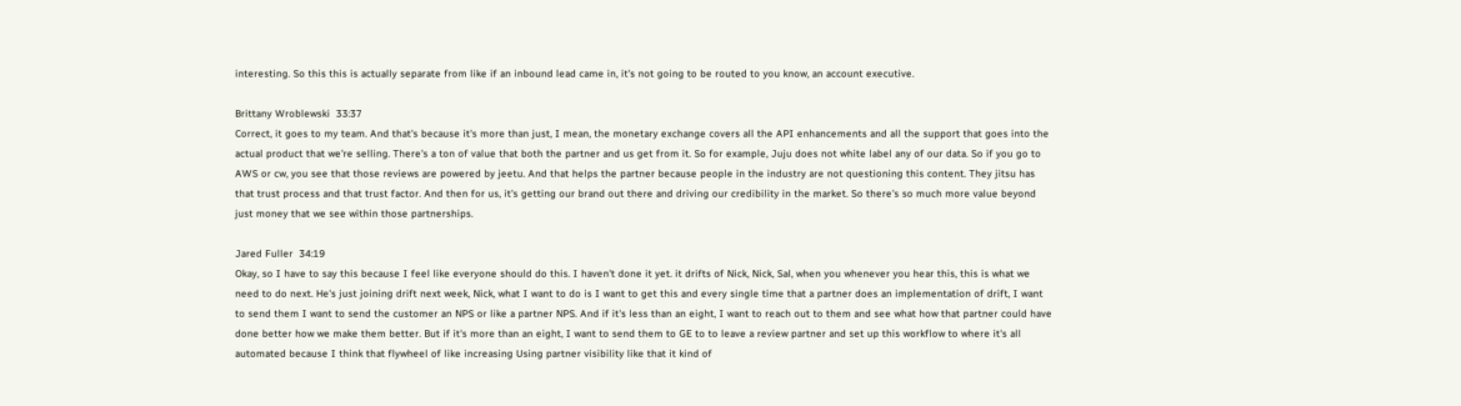interesting. So this this is actually separate from like if an inbound lead came in, it's not going to be routed to you know, an account executive.

Brittany Wroblewski  33:37
Correct, it goes to my team. And that's because it's more than just, I mean, the monetary exchange covers all the API enhancements and all the support that goes into the actual product that we're selling. There's a ton of value that both the partner and us get from it. So for example, Juju does not white label any of our data. So if you go to AWS or cw, you see that those reviews are powered by jeetu. And that helps the partner because people in the industry are not questioning this content. They jitsu has that trust process and that trust factor. And then for us, it's getting our brand out there and driving our credibility in the market. So there's so much more value beyond just money that we see within those partnerships.

Jared Fuller  34:19
Okay, so I have to say this because I feel like everyone should do this. I haven't done it yet. it drifts of Nick, Nick, Sal, when you whenever you hear this, this is what we need to do next. He's just joining drift next week, Nick, what I want to do is I want to get this and every single time that a partner does an implementation of drift, I want to send them I want to send the customer an NPS or like a partner NPS. And if it's less than an eight, I want to reach out to them and see what how that partner could have done better how we make them better. But if it's more than an eight, I want to send them to GE to to leave a review partner and set up this workflow to where it's all automated because I think that flywheel of like increasing Using partner visibility like that it kind of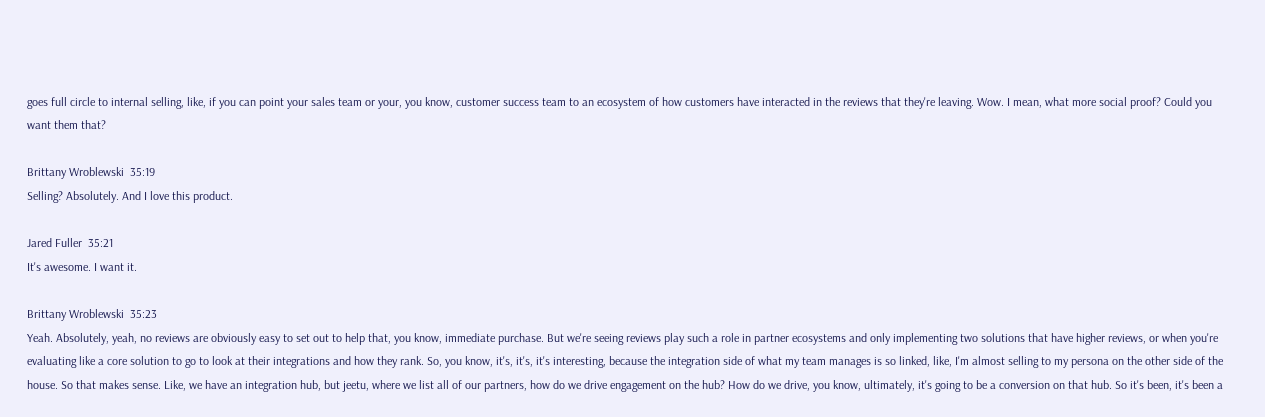goes full circle to internal selling, like, if you can point your sales team or your, you know, customer success team to an ecosystem of how customers have interacted in the reviews that they're leaving. Wow. I mean, what more social proof? Could you want them that?

Brittany Wroblewski  35:19
Selling? Absolutely. And I love this product.

Jared Fuller  35:21
It's awesome. I want it.

Brittany Wroblewski  35:23
Yeah. Absolutely, yeah, no reviews are obviously easy to set out to help that, you know, immediate purchase. But we're seeing reviews play such a role in partner ecosystems and only implementing two solutions that have higher reviews, or when you're evaluating like a core solution to go to look at their integrations and how they rank. So, you know, it's, it's, it's interesting, because the integration side of what my team manages is so linked, like, I'm almost selling to my persona on the other side of the house. So that makes sense. Like, we have an integration hub, but jeetu, where we list all of our partners, how do we drive engagement on the hub? How do we drive, you know, ultimately, it's going to be a conversion on that hub. So it's been, it's been a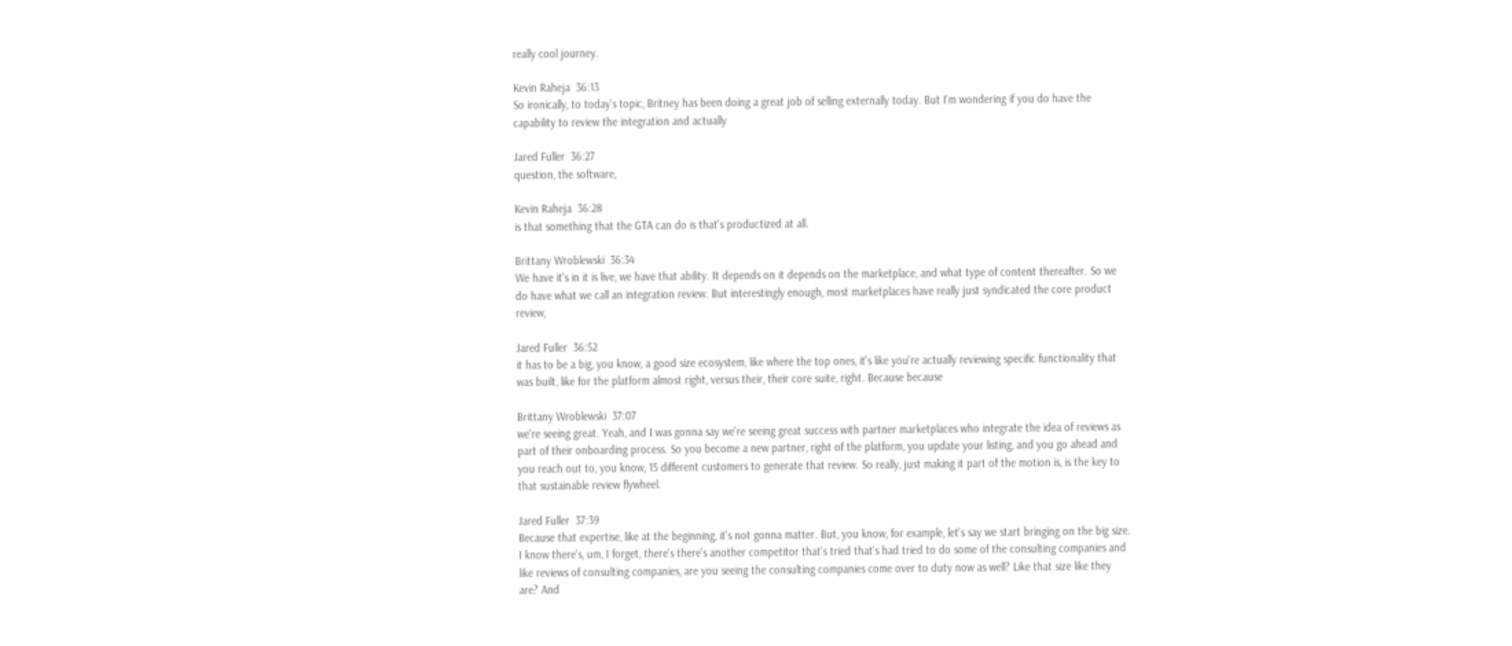really cool journey.

Kevin Raheja  36:13
So ironically, to today's topic, Britney has been doing a great job of selling externally today. But I'm wondering if you do have the capability to review the integration and actually

Jared Fuller  36:27
question, the software,

Kevin Raheja  36:28
is that something that the GTA can do is that's productized at all.

Brittany Wroblewski  36:34
We have it's in it is live, we have that ability. It depends on it depends on the marketplace, and what type of content thereafter. So we do have what we call an integration review. But interestingly enough, most marketplaces have really just syndicated the core product review,

Jared Fuller  36:52
it has to be a big, you know, a good size ecosystem, like where the top ones, it's like you're actually reviewing specific functionality that was built, like for the platform almost right, versus their, their core suite, right. Because because

Brittany Wroblewski  37:07
we're seeing great. Yeah, and I was gonna say we're seeing great success with partner marketplaces who integrate the idea of reviews as part of their onboarding process. So you become a new partner, right of the platform, you update your listing, and you go ahead and you reach out to, you know, 15 different customers to generate that review. So really, just making it part of the motion is, is the key to that sustainable review flywheel.

Jared Fuller  37:39
Because that expertise, like at the beginning, it's not gonna matter. But, you know, for example, let's say we start bringing on the big size. I know there's, um, I forget, there's there's another competitor that's tried that's had tried to do some of the consulting companies and like reviews of consulting companies, are you seeing the consulting companies come over to duty now as well? Like that size like they are? And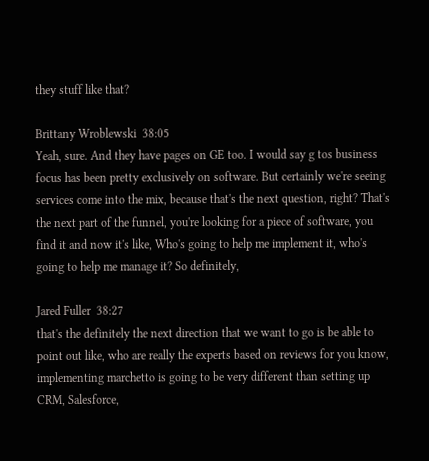they stuff like that?

Brittany Wroblewski  38:05
Yeah, sure. And they have pages on GE too. I would say g tos business focus has been pretty exclusively on software. But certainly we're seeing services come into the mix, because that's the next question, right? That's the next part of the funnel, you're looking for a piece of software, you find it and now it's like, Who's going to help me implement it, who's going to help me manage it? So definitely,

Jared Fuller  38:27
that's the definitely the next direction that we want to go is be able to point out like, who are really the experts based on reviews for you know, implementing marchetto is going to be very different than setting up CRM, Salesforce,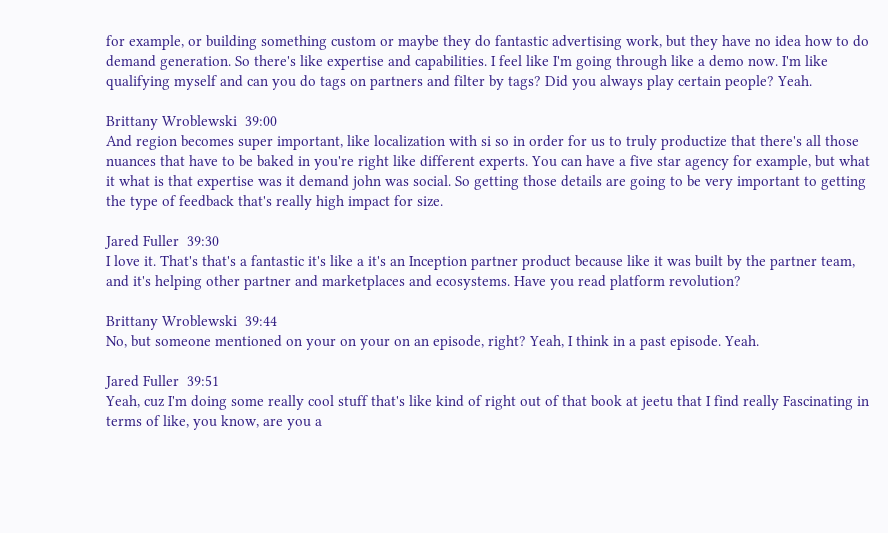for example, or building something custom or maybe they do fantastic advertising work, but they have no idea how to do demand generation. So there's like expertise and capabilities. I feel like I'm going through like a demo now. I'm like qualifying myself and can you do tags on partners and filter by tags? Did you always play certain people? Yeah.

Brittany Wroblewski  39:00
And region becomes super important, like localization with si so in order for us to truly productize that there's all those nuances that have to be baked in you're right like different experts. You can have a five star agency for example, but what it what is that expertise was it demand john was social. So getting those details are going to be very important to getting the type of feedback that's really high impact for size.

Jared Fuller  39:30
I love it. That's that's a fantastic it's like a it's an Inception partner product because like it was built by the partner team, and it's helping other partner and marketplaces and ecosystems. Have you read platform revolution?

Brittany Wroblewski  39:44
No, but someone mentioned on your on your on an episode, right? Yeah, I think in a past episode. Yeah.

Jared Fuller  39:51
Yeah, cuz I'm doing some really cool stuff that's like kind of right out of that book at jeetu that I find really Fascinating in terms of like, you know, are you a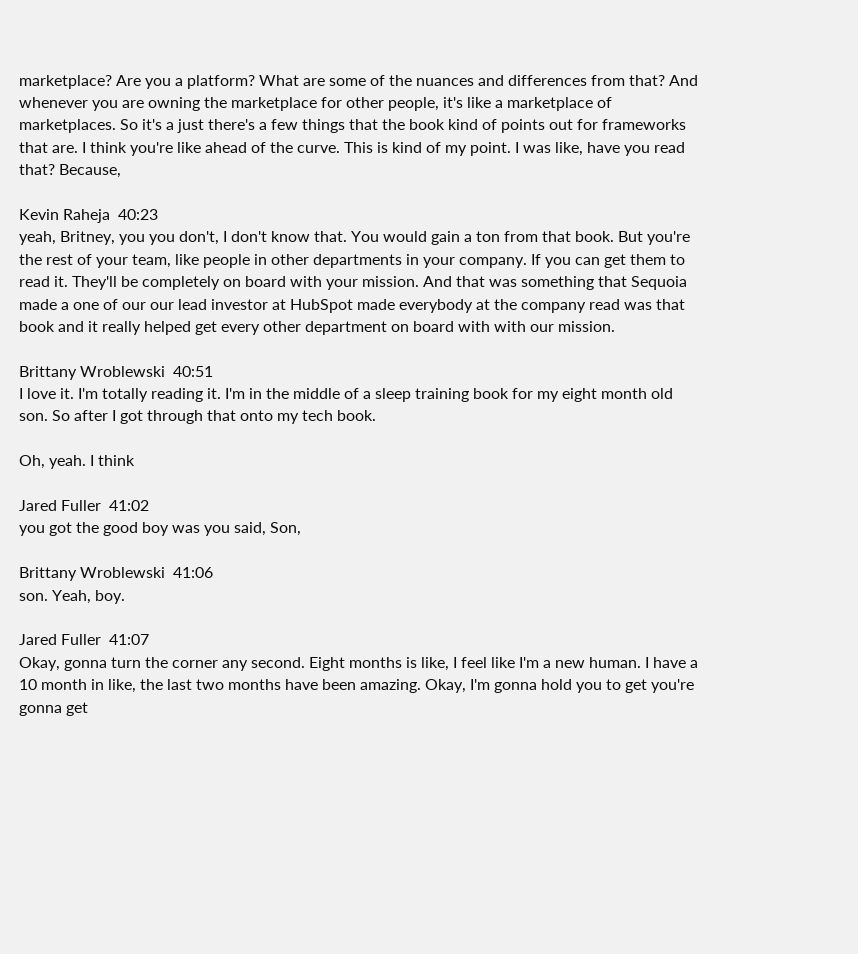marketplace? Are you a platform? What are some of the nuances and differences from that? And whenever you are owning the marketplace for other people, it's like a marketplace of marketplaces. So it's a just there's a few things that the book kind of points out for frameworks that are. I think you're like ahead of the curve. This is kind of my point. I was like, have you read that? Because,

Kevin Raheja  40:23
yeah, Britney, you you don't, I don't know that. You would gain a ton from that book. But you're the rest of your team, like people in other departments in your company. If you can get them to read it. They'll be completely on board with your mission. And that was something that Sequoia made a one of our our lead investor at HubSpot made everybody at the company read was that book and it really helped get every other department on board with with our mission.

Brittany Wroblewski  40:51
I love it. I'm totally reading it. I'm in the middle of a sleep training book for my eight month old son. So after I got through that onto my tech book.

Oh, yeah. I think

Jared Fuller  41:02
you got the good boy was you said, Son,

Brittany Wroblewski  41:06
son. Yeah, boy.

Jared Fuller  41:07
Okay, gonna turn the corner any second. Eight months is like, I feel like I'm a new human. I have a 10 month in like, the last two months have been amazing. Okay, I'm gonna hold you to get you're gonna get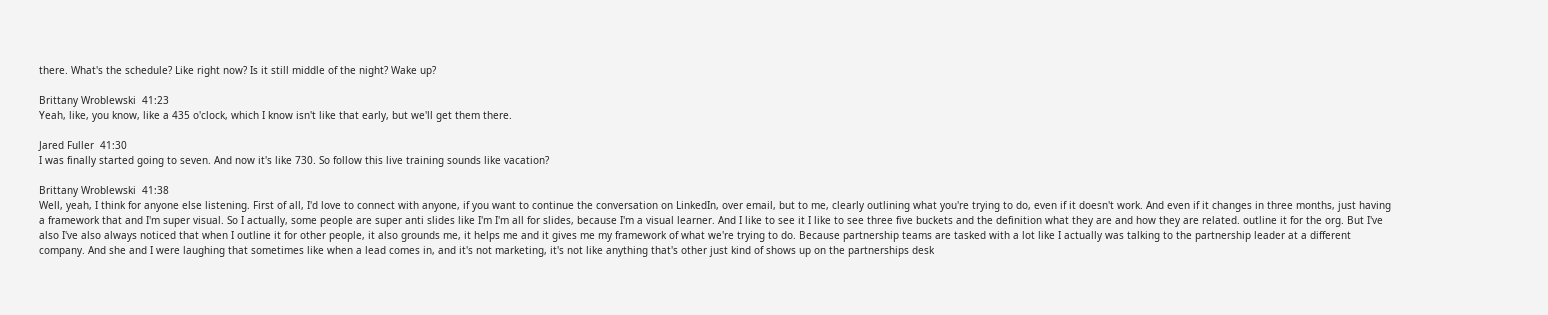there. What's the schedule? Like right now? Is it still middle of the night? Wake up?

Brittany Wroblewski  41:23
Yeah, like, you know, like a 435 o'clock, which I know isn't like that early, but we'll get them there.

Jared Fuller  41:30
I was finally started going to seven. And now it's like 730. So follow this live training sounds like vacation?

Brittany Wroblewski  41:38
Well, yeah, I think for anyone else listening. First of all, I'd love to connect with anyone, if you want to continue the conversation on LinkedIn, over email, but to me, clearly outlining what you're trying to do, even if it doesn't work. And even if it changes in three months, just having a framework that and I'm super visual. So I actually, some people are super anti slides like I'm I'm all for slides, because I'm a visual learner. And I like to see it I like to see three five buckets and the definition what they are and how they are related. outline it for the org. But I've also I've also always noticed that when I outline it for other people, it also grounds me, it helps me and it gives me my framework of what we're trying to do. Because partnership teams are tasked with a lot like I actually was talking to the partnership leader at a different company. And she and I were laughing that sometimes like when a lead comes in, and it's not marketing, it's not like anything that's other just kind of shows up on the partnerships desk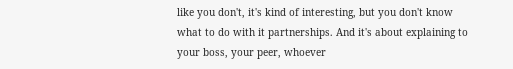like you don't, it's kind of interesting, but you don't know what to do with it partnerships. And it's about explaining to your boss, your peer, whoever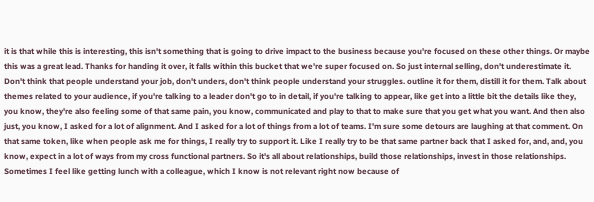it is that while this is interesting, this isn't something that is going to drive impact to the business because you're focused on these other things. Or maybe this was a great lead. Thanks for handing it over, it falls within this bucket that we're super focused on. So just internal selling, don't underestimate it. Don't think that people understand your job, don't unders, don't think people understand your struggles. outline it for them, distill it for them. Talk about themes related to your audience, if you're talking to a leader don't go to in detail, if you're talking to appear, like get into a little bit the details like they, you know, they're also feeling some of that same pain, you know, communicated and play to that to make sure that you get what you want. And then also just, you know, I asked for a lot of alignment. And I asked for a lot of things from a lot of teams. I'm sure some detours are laughing at that comment. On that same token, like when people ask me for things, I really try to support it. Like I really try to be that same partner back that I asked for, and, and, you know, expect in a lot of ways from my cross functional partners. So it's all about relationships, build those relationships, invest in those relationships. Sometimes I feel like getting lunch with a colleague, which I know is not relevant right now because of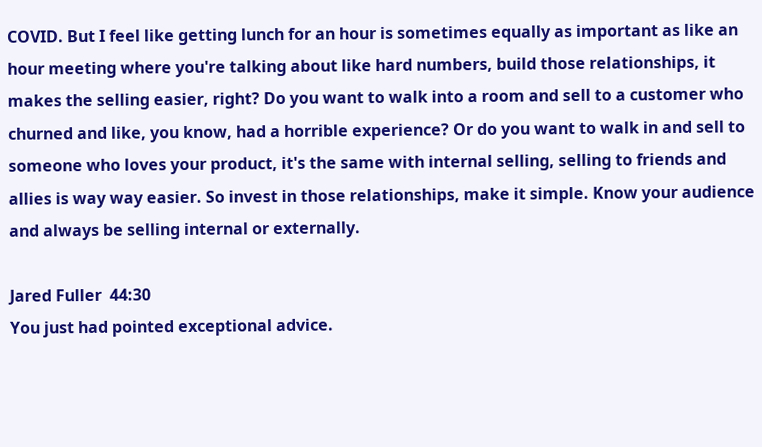COVID. But I feel like getting lunch for an hour is sometimes equally as important as like an hour meeting where you're talking about like hard numbers, build those relationships, it makes the selling easier, right? Do you want to walk into a room and sell to a customer who churned and like, you know, had a horrible experience? Or do you want to walk in and sell to someone who loves your product, it's the same with internal selling, selling to friends and allies is way way easier. So invest in those relationships, make it simple. Know your audience and always be selling internal or externally.

Jared Fuller  44:30
You just had pointed exceptional advice.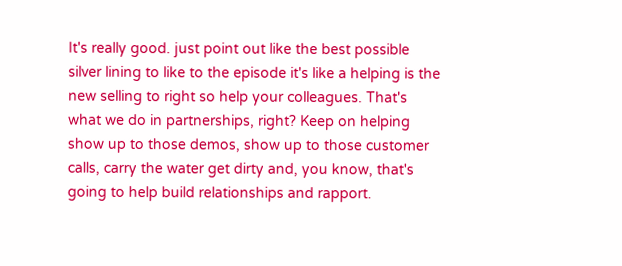It's really good. just point out like the best possible silver lining to like to the episode it's like a helping is the new selling to right so help your colleagues. That's what we do in partnerships, right? Keep on helping show up to those demos, show up to those customer calls, carry the water get dirty and, you know, that's going to help build relationships and rapport.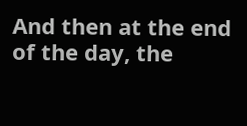And then at the end of the day, the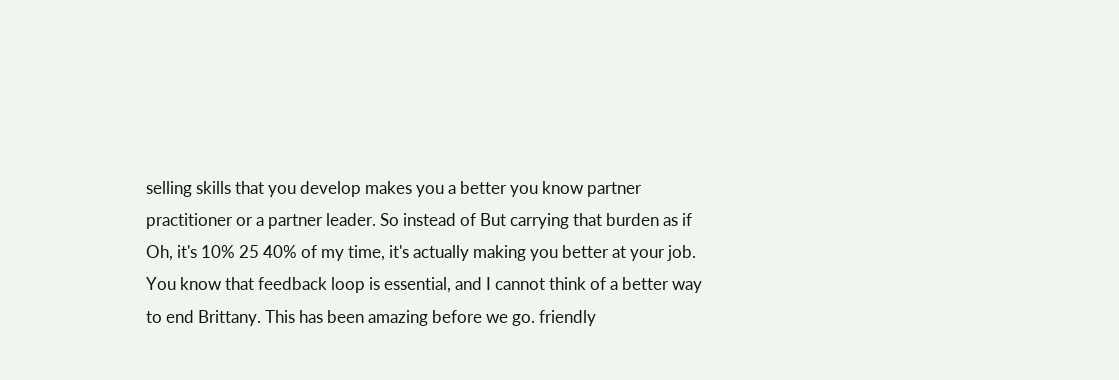selling skills that you develop makes you a better you know partner practitioner or a partner leader. So instead of But carrying that burden as if Oh, it's 10% 25 40% of my time, it's actually making you better at your job. You know that feedback loop is essential, and I cannot think of a better way to end Brittany. This has been amazing before we go. friendly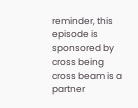reminder, this episode is sponsored by cross being cross beam is a partner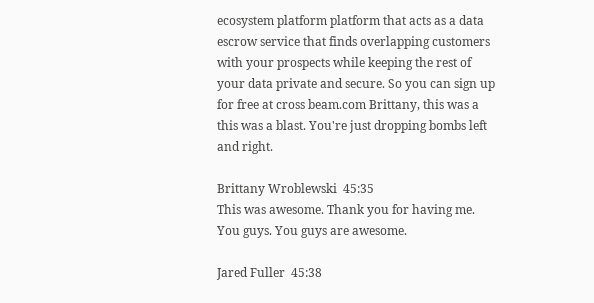ecosystem platform platform that acts as a data escrow service that finds overlapping customers with your prospects while keeping the rest of your data private and secure. So you can sign up for free at cross beam.com Brittany, this was a this was a blast. You're just dropping bombs left and right.

Brittany Wroblewski  45:35
This was awesome. Thank you for having me. You guys. You guys are awesome.

Jared Fuller  45:38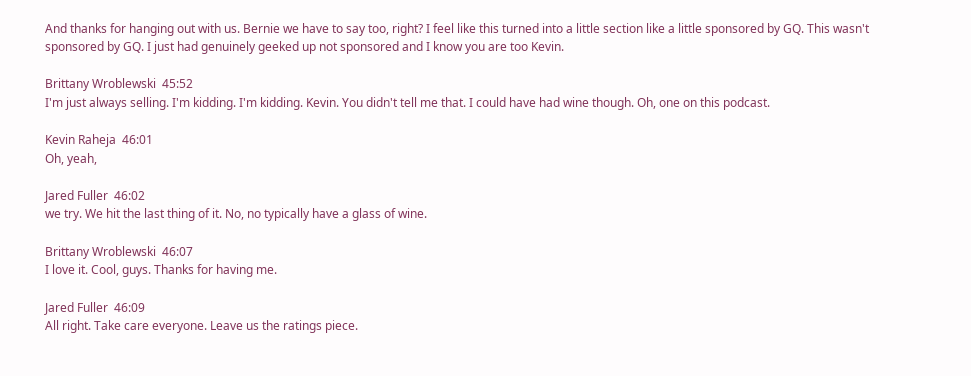And thanks for hanging out with us. Bernie we have to say too, right? I feel like this turned into a little section like a little sponsored by GQ. This wasn't sponsored by GQ. I just had genuinely geeked up not sponsored and I know you are too Kevin.

Brittany Wroblewski  45:52
I'm just always selling. I'm kidding. I'm kidding. Kevin. You didn't tell me that. I could have had wine though. Oh, one on this podcast.

Kevin Raheja  46:01
Oh, yeah,

Jared Fuller  46:02
we try. We hit the last thing of it. No, no typically have a glass of wine.

Brittany Wroblewski  46:07
I love it. Cool, guys. Thanks for having me.

Jared Fuller  46:09
All right. Take care everyone. Leave us the ratings piece.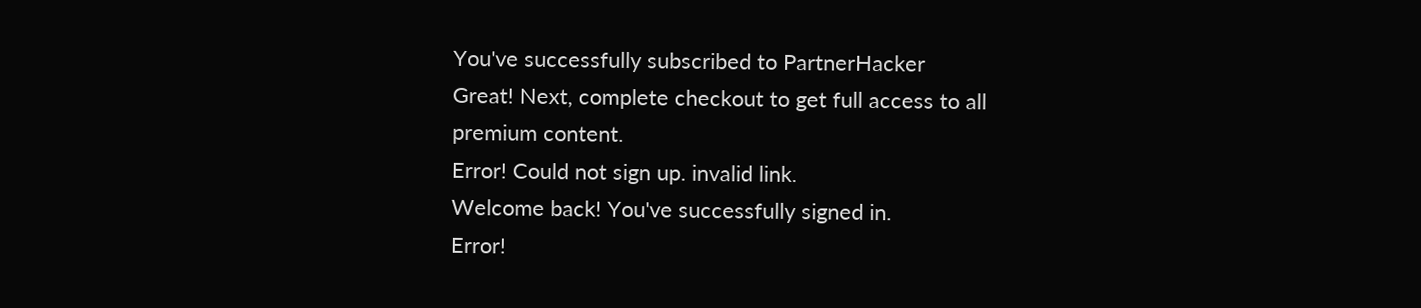You've successfully subscribed to PartnerHacker
Great! Next, complete checkout to get full access to all premium content.
Error! Could not sign up. invalid link.
Welcome back! You've successfully signed in.
Error!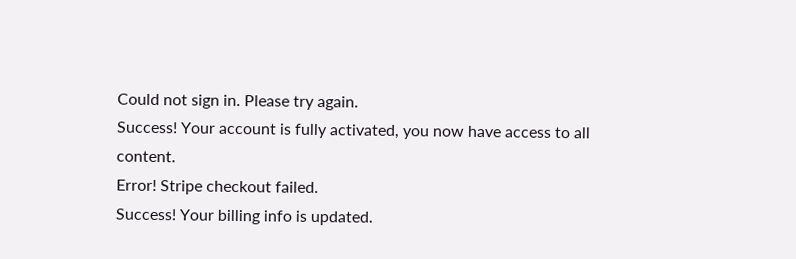Could not sign in. Please try again.
Success! Your account is fully activated, you now have access to all content.
Error! Stripe checkout failed.
Success! Your billing info is updated.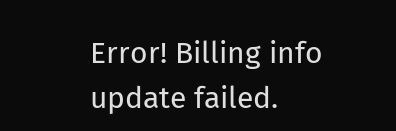Error! Billing info update failed.